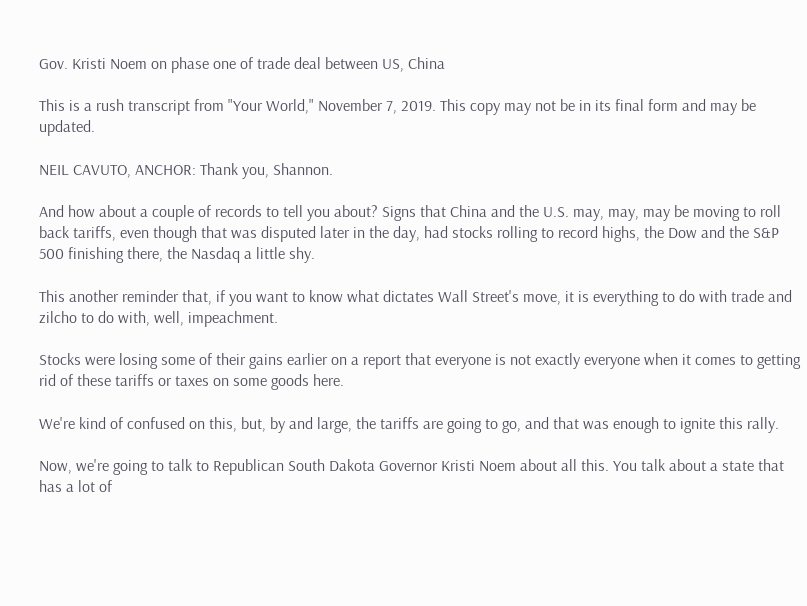Gov. Kristi Noem on phase one of trade deal between US, China

This is a rush transcript from "Your World," November 7, 2019. This copy may not be in its final form and may be updated.

NEIL CAVUTO, ANCHOR: Thank you, Shannon.

And how about a couple of records to tell you about? Signs that China and the U.S. may, may, may be moving to roll back tariffs, even though that was disputed later in the day, had stocks rolling to record highs, the Dow and the S&P 500 finishing there, the Nasdaq a little shy.

This another reminder that, if you want to know what dictates Wall Street's move, it is everything to do with trade and zilcho to do with, well, impeachment.

Stocks were losing some of their gains earlier on a report that everyone is not exactly everyone when it comes to getting rid of these tariffs or taxes on some goods here.

We're kind of confused on this, but, by and large, the tariffs are going to go, and that was enough to ignite this rally.

Now, we're going to talk to Republican South Dakota Governor Kristi Noem about all this. You talk about a state that has a lot of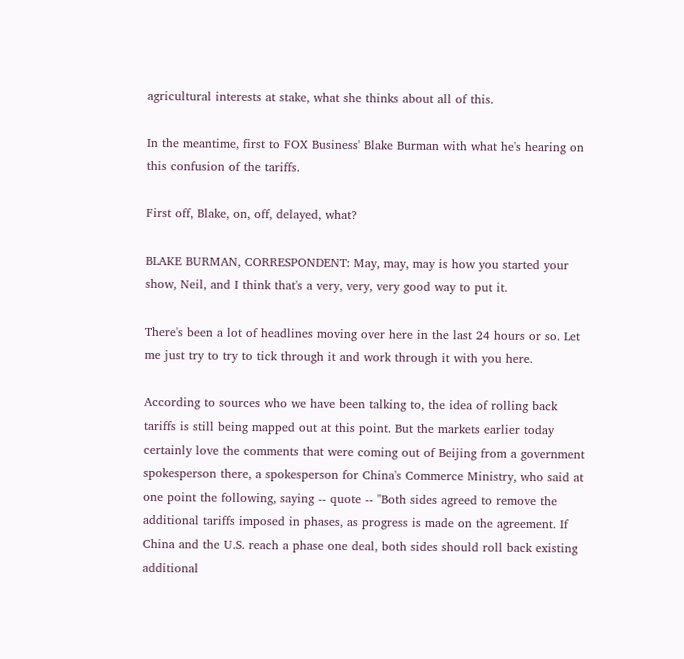agricultural interests at stake, what she thinks about all of this.

In the meantime, first to FOX Business' Blake Burman with what he's hearing on this confusion of the tariffs.

First off, Blake, on, off, delayed, what?

BLAKE BURMAN, CORRESPONDENT: May, may, may is how you started your show, Neil, and I think that's a very, very, very good way to put it.

There's been a lot of headlines moving over here in the last 24 hours or so. Let me just try to try to tick through it and work through it with you here.

According to sources who we have been talking to, the idea of rolling back tariffs is still being mapped out at this point. But the markets earlier today certainly love the comments that were coming out of Beijing from a government spokesperson there, a spokesperson for China's Commerce Ministry, who said at one point the following, saying -- quote -- "Both sides agreed to remove the additional tariffs imposed in phases, as progress is made on the agreement. If China and the U.S. reach a phase one deal, both sides should roll back existing additional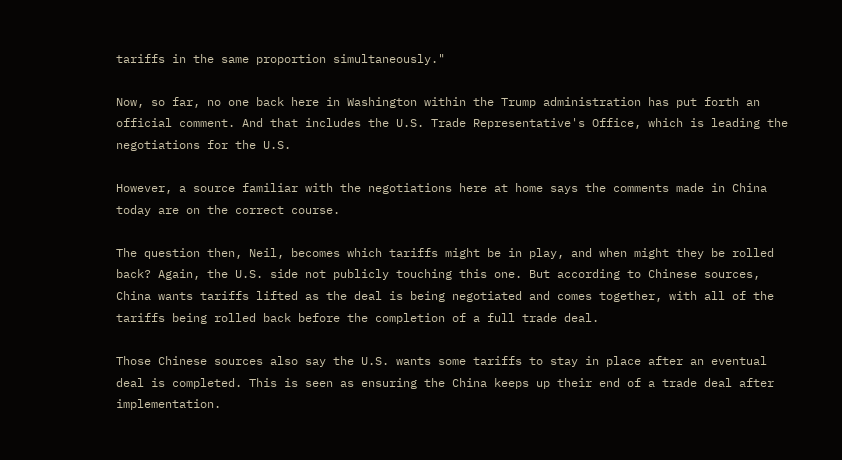tariffs in the same proportion simultaneously."

Now, so far, no one back here in Washington within the Trump administration has put forth an official comment. And that includes the U.S. Trade Representative's Office, which is leading the negotiations for the U.S.

However, a source familiar with the negotiations here at home says the comments made in China today are on the correct course.

The question then, Neil, becomes which tariffs might be in play, and when might they be rolled back? Again, the U.S. side not publicly touching this one. But according to Chinese sources, China wants tariffs lifted as the deal is being negotiated and comes together, with all of the tariffs being rolled back before the completion of a full trade deal.

Those Chinese sources also say the U.S. wants some tariffs to stay in place after an eventual deal is completed. This is seen as ensuring the China keeps up their end of a trade deal after implementation.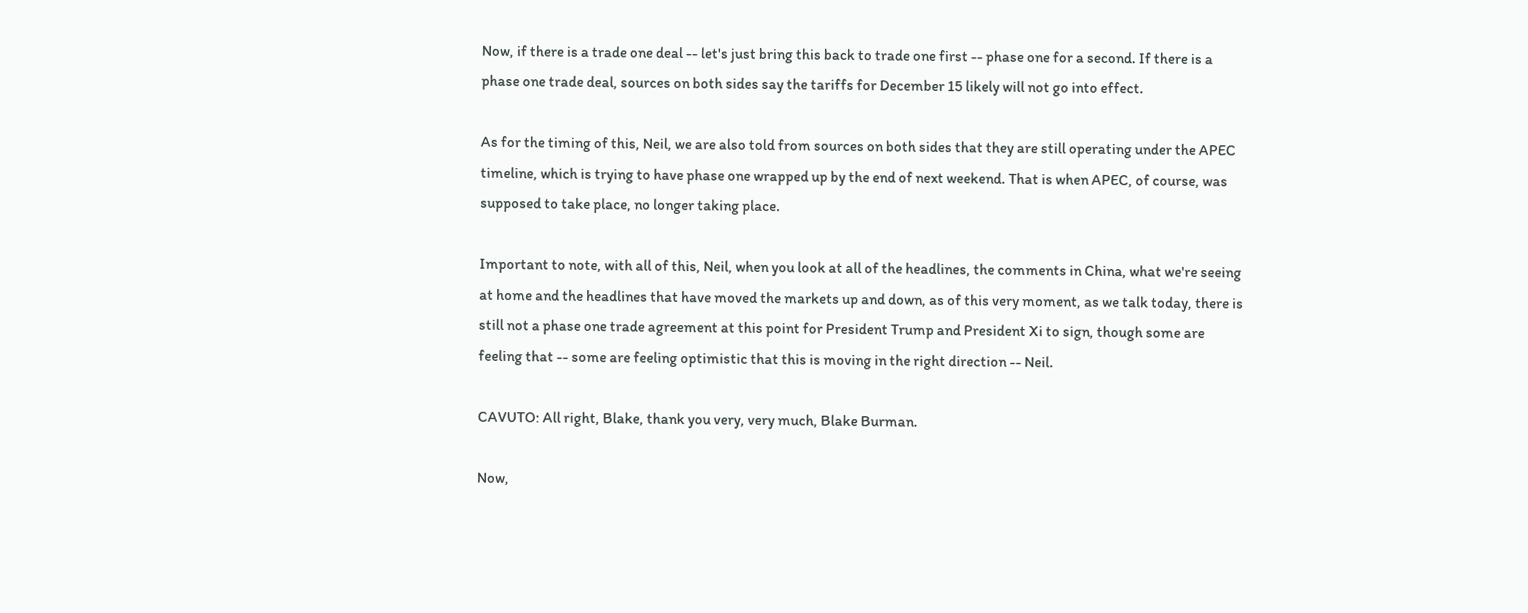Now, if there is a trade one deal -- let's just bring this back to trade one first -- phase one for a second. If there is a phase one trade deal, sources on both sides say the tariffs for December 15 likely will not go into effect.

As for the timing of this, Neil, we are also told from sources on both sides that they are still operating under the APEC timeline, which is trying to have phase one wrapped up by the end of next weekend. That is when APEC, of course, was supposed to take place, no longer taking place.

Important to note, with all of this, Neil, when you look at all of the headlines, the comments in China, what we're seeing at home and the headlines that have moved the markets up and down, as of this very moment, as we talk today, there is still not a phase one trade agreement at this point for President Trump and President Xi to sign, though some are feeling that -- some are feeling optimistic that this is moving in the right direction -- Neil.

CAVUTO: All right, Blake, thank you very, very much, Blake Burman.

Now,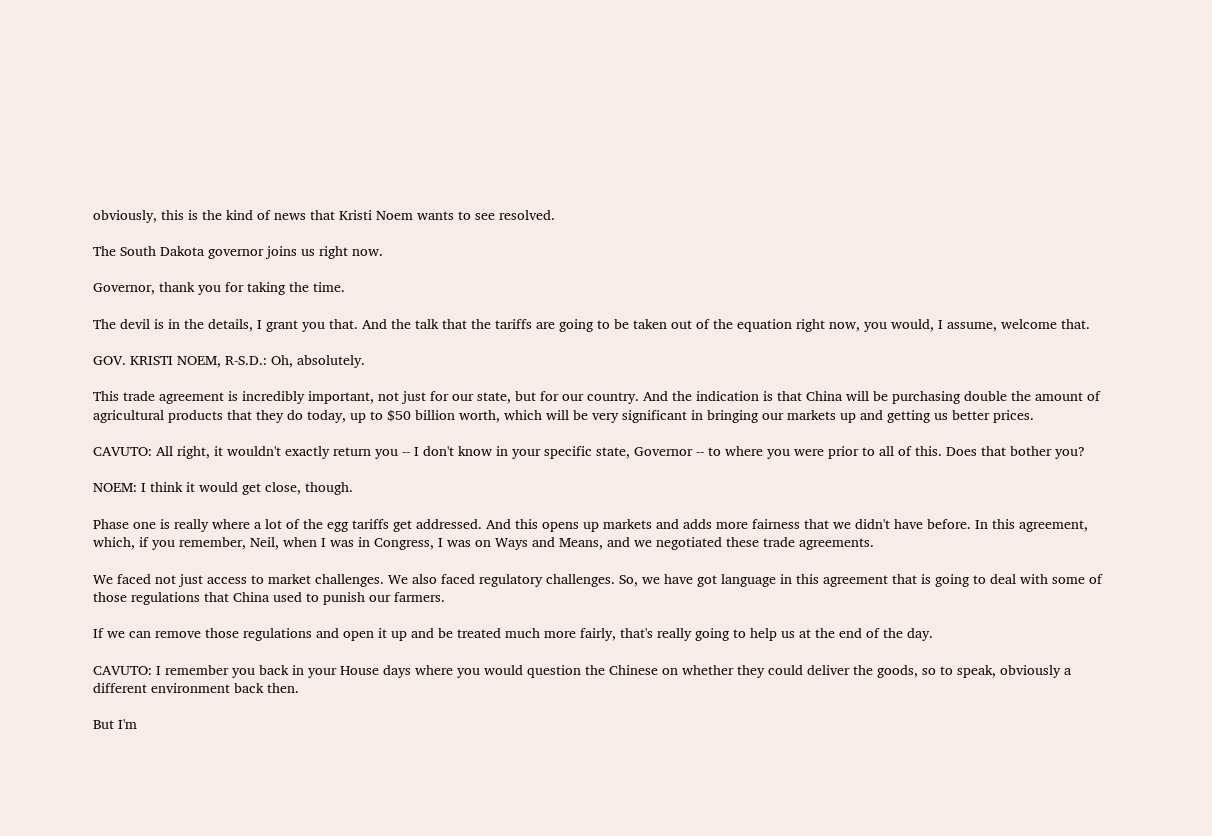obviously, this is the kind of news that Kristi Noem wants to see resolved.

The South Dakota governor joins us right now.

Governor, thank you for taking the time.

The devil is in the details, I grant you that. And the talk that the tariffs are going to be taken out of the equation right now, you would, I assume, welcome that.

GOV. KRISTI NOEM, R-S.D.: Oh, absolutely.

This trade agreement is incredibly important, not just for our state, but for our country. And the indication is that China will be purchasing double the amount of agricultural products that they do today, up to $50 billion worth, which will be very significant in bringing our markets up and getting us better prices.

CAVUTO: All right, it wouldn't exactly return you -- I don't know in your specific state, Governor -- to where you were prior to all of this. Does that bother you?

NOEM: I think it would get close, though.

Phase one is really where a lot of the egg tariffs get addressed. And this opens up markets and adds more fairness that we didn't have before. In this agreement, which, if you remember, Neil, when I was in Congress, I was on Ways and Means, and we negotiated these trade agreements.

We faced not just access to market challenges. We also faced regulatory challenges. So, we have got language in this agreement that is going to deal with some of those regulations that China used to punish our farmers.

If we can remove those regulations and open it up and be treated much more fairly, that's really going to help us at the end of the day.

CAVUTO: I remember you back in your House days where you would question the Chinese on whether they could deliver the goods, so to speak, obviously a different environment back then.

But I'm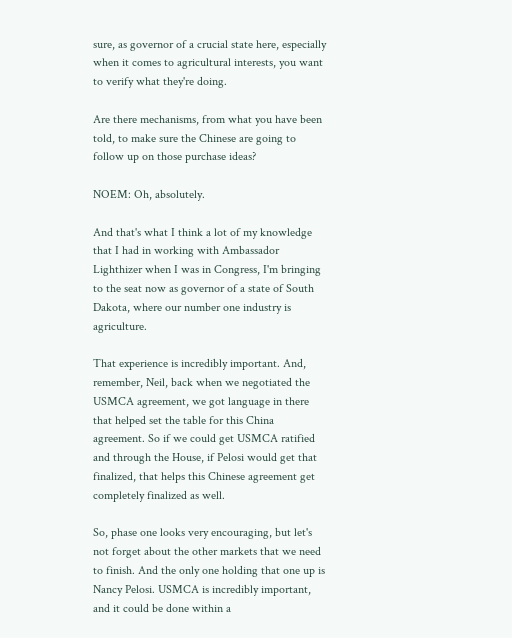sure, as governor of a crucial state here, especially when it comes to agricultural interests, you want to verify what they're doing.

Are there mechanisms, from what you have been told, to make sure the Chinese are going to follow up on those purchase ideas?

NOEM: Oh, absolutely.

And that's what I think a lot of my knowledge that I had in working with Ambassador Lighthizer when I was in Congress, I'm bringing to the seat now as governor of a state of South Dakota, where our number one industry is agriculture.

That experience is incredibly important. And, remember, Neil, back when we negotiated the USMCA agreement, we got language in there that helped set the table for this China agreement. So if we could get USMCA ratified and through the House, if Pelosi would get that finalized, that helps this Chinese agreement get completely finalized as well.

So, phase one looks very encouraging, but let's not forget about the other markets that we need to finish. And the only one holding that one up is Nancy Pelosi. USMCA is incredibly important, and it could be done within a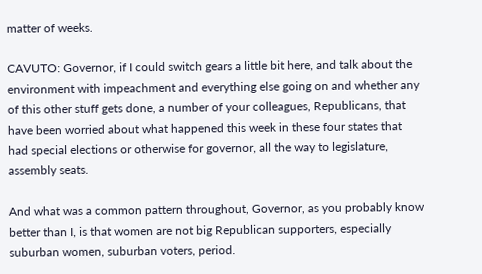matter of weeks.

CAVUTO: Governor, if I could switch gears a little bit here, and talk about the environment with impeachment and everything else going on and whether any of this other stuff gets done, a number of your colleagues, Republicans, that have been worried about what happened this week in these four states that had special elections or otherwise for governor, all the way to legislature, assembly seats.

And what was a common pattern throughout, Governor, as you probably know better than I, is that women are not big Republican supporters, especially suburban women, suburban voters, period.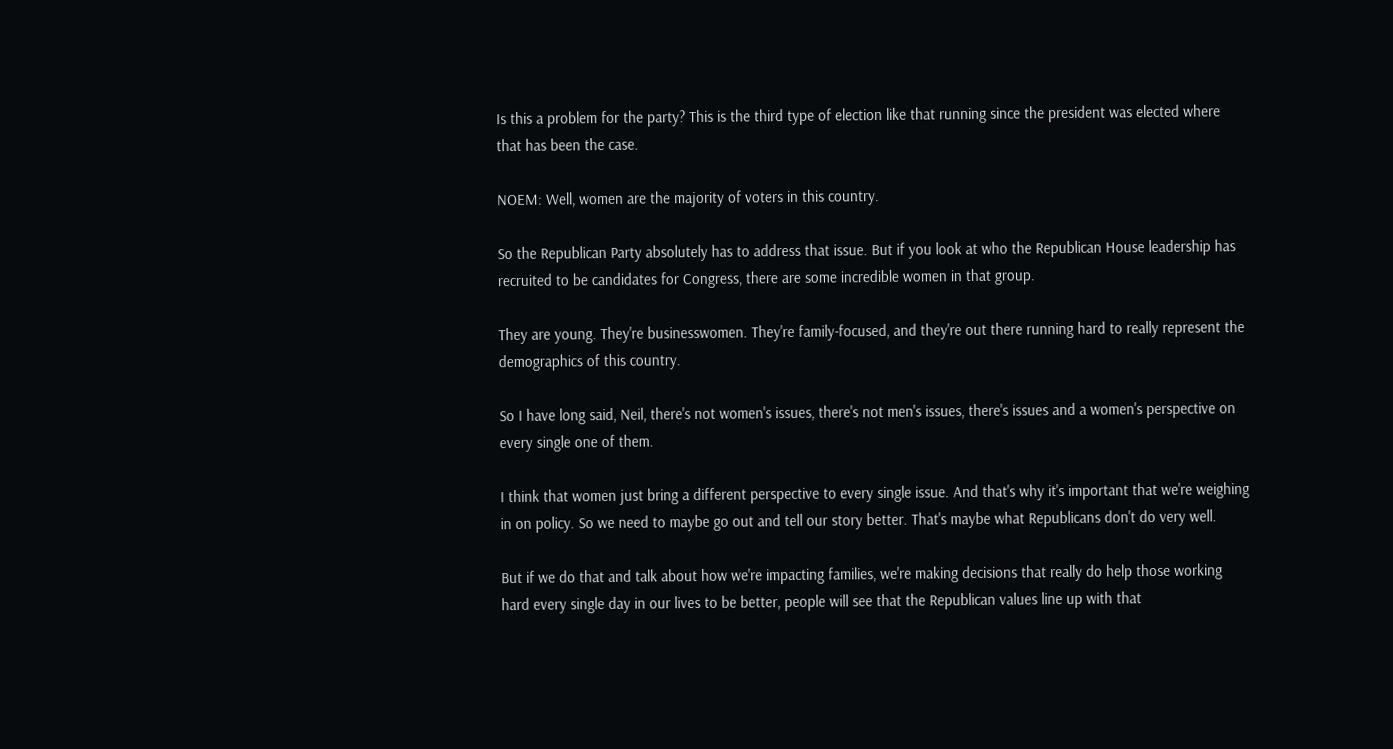Is this a problem for the party? This is the third type of election like that running since the president was elected where that has been the case.

NOEM: Well, women are the majority of voters in this country.

So the Republican Party absolutely has to address that issue. But if you look at who the Republican House leadership has recruited to be candidates for Congress, there are some incredible women in that group.

They are young. They're businesswomen. They're family-focused, and they're out there running hard to really represent the demographics of this country.

So I have long said, Neil, there's not women's issues, there's not men's issues, there's issues and a women's perspective on every single one of them.

I think that women just bring a different perspective to every single issue. And that's why it's important that we're weighing in on policy. So we need to maybe go out and tell our story better. That's maybe what Republicans don't do very well.

But if we do that and talk about how we're impacting families, we're making decisions that really do help those working hard every single day in our lives to be better, people will see that the Republican values line up with that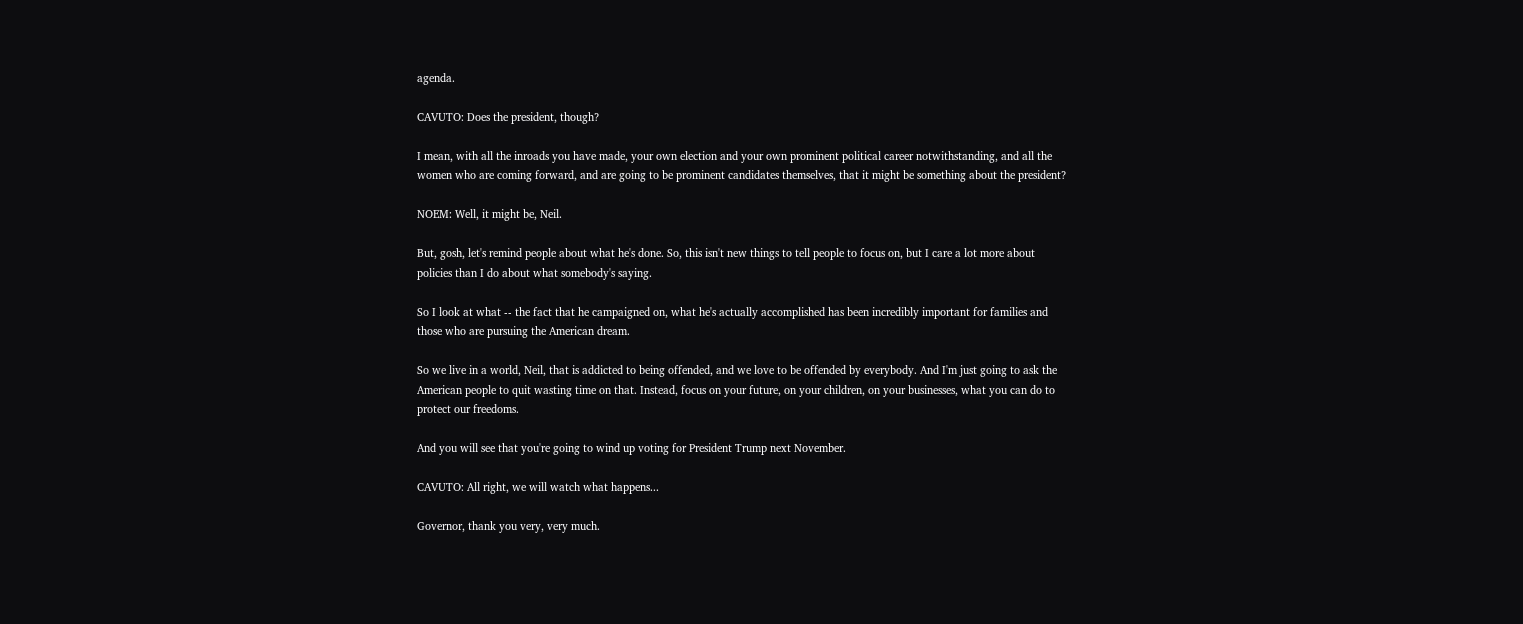agenda.

CAVUTO: Does the president, though?

I mean, with all the inroads you have made, your own election and your own prominent political career notwithstanding, and all the women who are coming forward, and are going to be prominent candidates themselves, that it might be something about the president?

NOEM: Well, it might be, Neil.

But, gosh, let's remind people about what he's done. So, this isn't new things to tell people to focus on, but I care a lot more about policies than I do about what somebody's saying.

So I look at what -- the fact that he campaigned on, what he's actually accomplished has been incredibly important for families and those who are pursuing the American dream.

So we live in a world, Neil, that is addicted to being offended, and we love to be offended by everybody. And I'm just going to ask the American people to quit wasting time on that. Instead, focus on your future, on your children, on your businesses, what you can do to protect our freedoms.

And you will see that you're going to wind up voting for President Trump next November.

CAVUTO: All right, we will watch what happens...

Governor, thank you very, very much.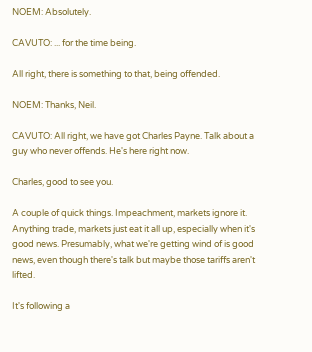NOEM: Absolutely.

CAVUTO: ... for the time being.

All right, there is something to that, being offended.

NOEM: Thanks, Neil.

CAVUTO: All right, we have got Charles Payne. Talk about a guy who never offends. He's here right now.

Charles, good to see you.

A couple of quick things. Impeachment, markets ignore it. Anything trade, markets just eat it all up, especially when it's good news. Presumably, what we're getting wind of is good news, even though there's talk but maybe those tariffs aren't lifted.

It's following a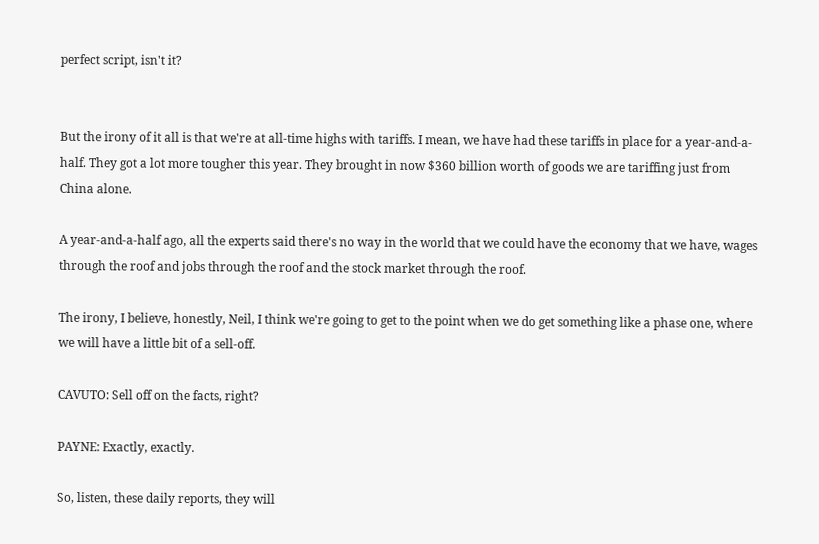perfect script, isn't it?


But the irony of it all is that we're at all-time highs with tariffs. I mean, we have had these tariffs in place for a year-and-a-half. They got a lot more tougher this year. They brought in now $360 billion worth of goods we are tariffing just from China alone.

A year-and-a-half ago, all the experts said there's no way in the world that we could have the economy that we have, wages through the roof and jobs through the roof and the stock market through the roof.

The irony, I believe, honestly, Neil, I think we're going to get to the point when we do get something like a phase one, where we will have a little bit of a sell-off.

CAVUTO: Sell off on the facts, right?

PAYNE: Exactly, exactly.

So, listen, these daily reports, they will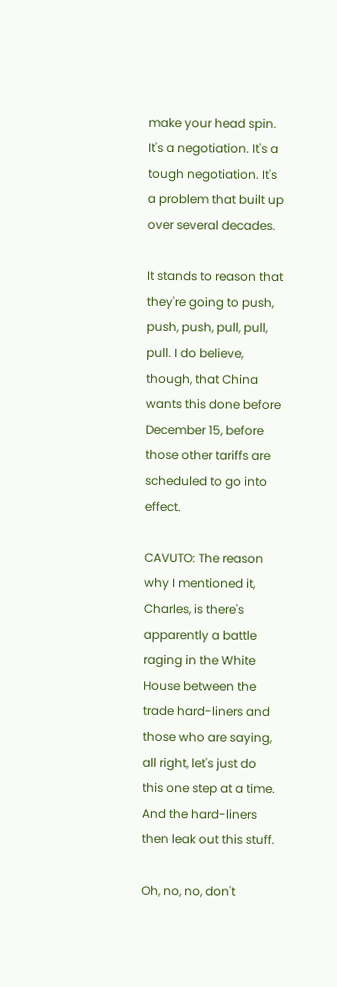make your head spin. It's a negotiation. It's a tough negotiation. It's a problem that built up over several decades.

It stands to reason that they're going to push, push, push, pull, pull, pull. I do believe, though, that China wants this done before December 15, before those other tariffs are scheduled to go into effect.

CAVUTO: The reason why I mentioned it, Charles, is there's apparently a battle raging in the White House between the trade hard-liners and those who are saying, all right, let's just do this one step at a time. And the hard-liners then leak out this stuff.

Oh, no, no, don't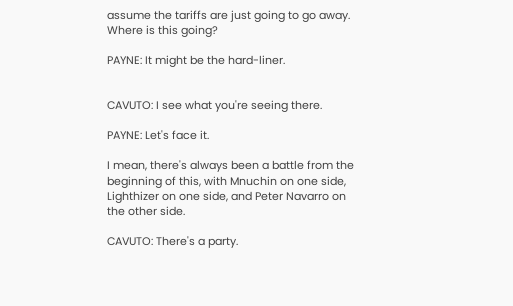assume the tariffs are just going to go away. Where is this going?

PAYNE: It might be the hard-liner.


CAVUTO: I see what you're seeing there.

PAYNE: Let's face it.

I mean, there's always been a battle from the beginning of this, with Mnuchin on one side, Lighthizer on one side, and Peter Navarro on the other side.

CAVUTO: There's a party.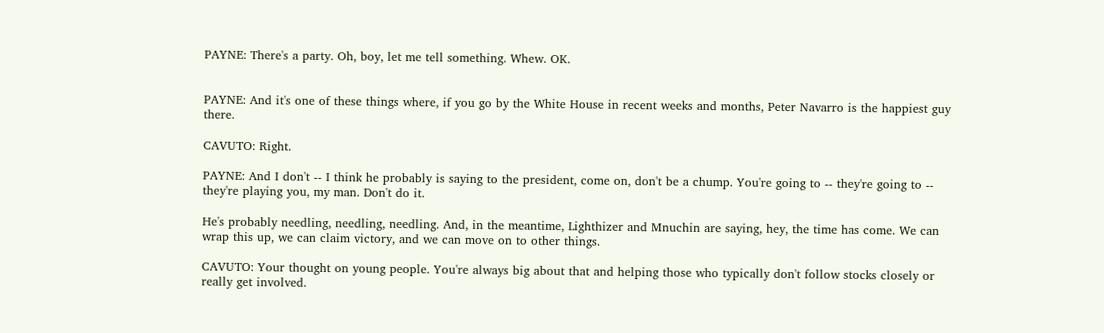PAYNE: There's a party. Oh, boy, let me tell something. Whew. OK.


PAYNE: And it's one of these things where, if you go by the White House in recent weeks and months, Peter Navarro is the happiest guy there.

CAVUTO: Right.

PAYNE: And I don't -- I think he probably is saying to the president, come on, don't be a chump. You're going to -- they're going to -- they're playing you, my man. Don't do it.

He's probably needling, needling, needling. And, in the meantime, Lighthizer and Mnuchin are saying, hey, the time has come. We can wrap this up, we can claim victory, and we can move on to other things.

CAVUTO: Your thought on young people. You're always big about that and helping those who typically don't follow stocks closely or really get involved.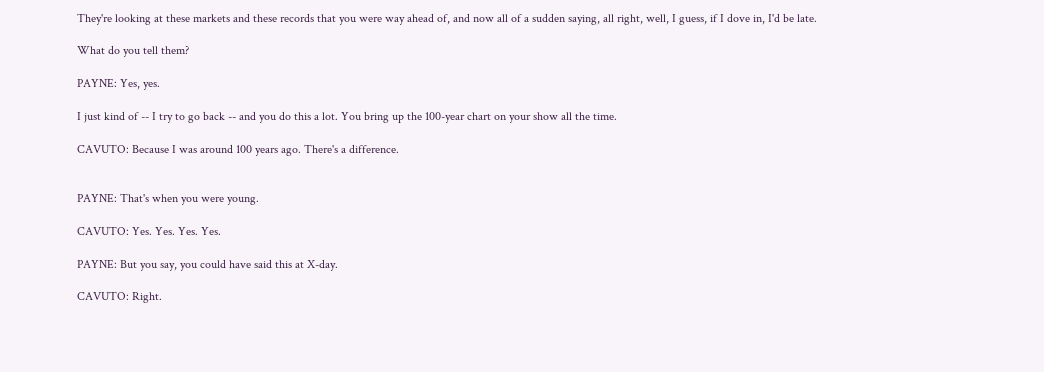They're looking at these markets and these records that you were way ahead of, and now all of a sudden saying, all right, well, I guess, if I dove in, I'd be late.

What do you tell them?

PAYNE: Yes, yes.

I just kind of -- I try to go back -- and you do this a lot. You bring up the 100-year chart on your show all the time.

CAVUTO: Because I was around 100 years ago. There's a difference.


PAYNE: That's when you were young.

CAVUTO: Yes. Yes. Yes. Yes.

PAYNE: But you say, you could have said this at X-day.

CAVUTO: Right.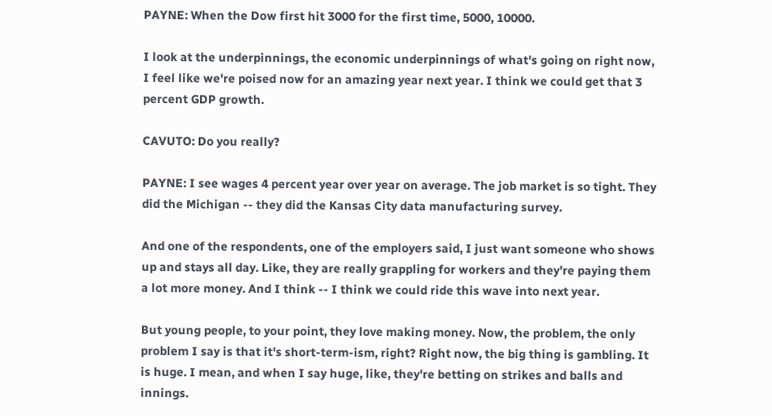PAYNE: When the Dow first hit 3000 for the first time, 5000, 10000.

I look at the underpinnings, the economic underpinnings of what's going on right now, I feel like we're poised now for an amazing year next year. I think we could get that 3 percent GDP growth.

CAVUTO: Do you really?

PAYNE: I see wages 4 percent year over year on average. The job market is so tight. They did the Michigan -- they did the Kansas City data manufacturing survey.

And one of the respondents, one of the employers said, I just want someone who shows up and stays all day. Like, they are really grappling for workers and they're paying them a lot more money. And I think -- I think we could ride this wave into next year.

But young people, to your point, they love making money. Now, the problem, the only problem I say is that it's short-term-ism, right? Right now, the big thing is gambling. It is huge. I mean, and when I say huge, like, they're betting on strikes and balls and innings.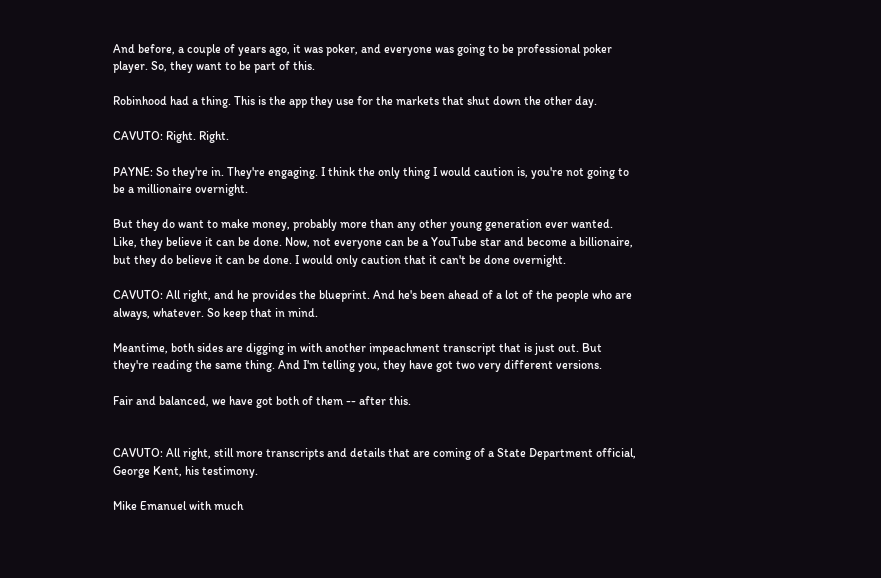And before, a couple of years ago, it was poker, and everyone was going to be professional poker player. So, they want to be part of this.

Robinhood had a thing. This is the app they use for the markets that shut down the other day.

CAVUTO: Right. Right.

PAYNE: So they're in. They're engaging. I think the only thing I would caution is, you're not going to be a millionaire overnight.

But they do want to make money, probably more than any other young generation ever wanted. Like, they believe it can be done. Now, not everyone can be a YouTube star and become a billionaire, but they do believe it can be done. I would only caution that it can't be done overnight.

CAVUTO: All right, and he provides the blueprint. And he's been ahead of a lot of the people who are always, whatever. So keep that in mind.

Meantime, both sides are digging in with another impeachment transcript that is just out. But they're reading the same thing. And I'm telling you, they have got two very different versions.

Fair and balanced, we have got both of them -- after this.


CAVUTO: All right, still more transcripts and details that are coming of a State Department official, George Kent, his testimony.

Mike Emanuel with much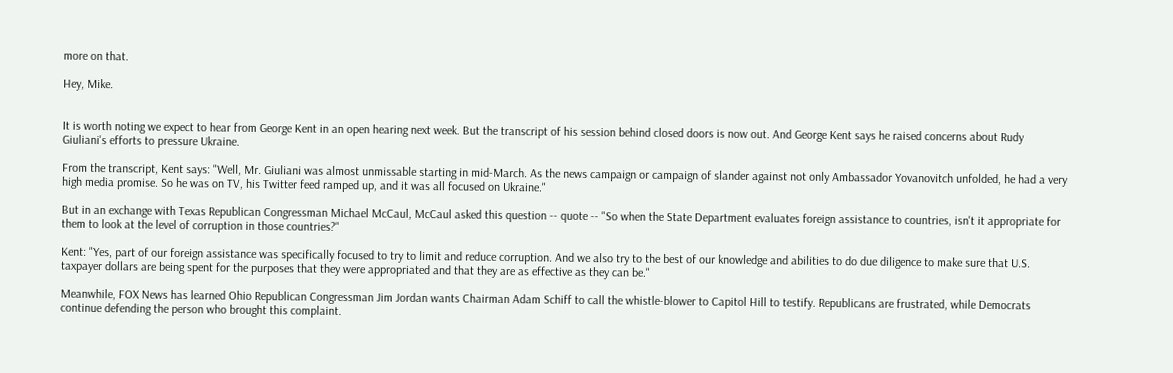more on that.

Hey, Mike.


It is worth noting we expect to hear from George Kent in an open hearing next week. But the transcript of his session behind closed doors is now out. And George Kent says he raised concerns about Rudy Giuliani's efforts to pressure Ukraine.

From the transcript, Kent says: "Well, Mr. Giuliani was almost unmissable starting in mid-March. As the news campaign or campaign of slander against not only Ambassador Yovanovitch unfolded, he had a very high media promise. So he was on TV, his Twitter feed ramped up, and it was all focused on Ukraine."

But in an exchange with Texas Republican Congressman Michael McCaul, McCaul asked this question -- quote -- "So when the State Department evaluates foreign assistance to countries, isn't it appropriate for them to look at the level of corruption in those countries?"

Kent: "Yes, part of our foreign assistance was specifically focused to try to limit and reduce corruption. And we also try to the best of our knowledge and abilities to do due diligence to make sure that U.S. taxpayer dollars are being spent for the purposes that they were appropriated and that they are as effective as they can be."

Meanwhile, FOX News has learned Ohio Republican Congressman Jim Jordan wants Chairman Adam Schiff to call the whistle-blower to Capitol Hill to testify. Republicans are frustrated, while Democrats continue defending the person who brought this complaint.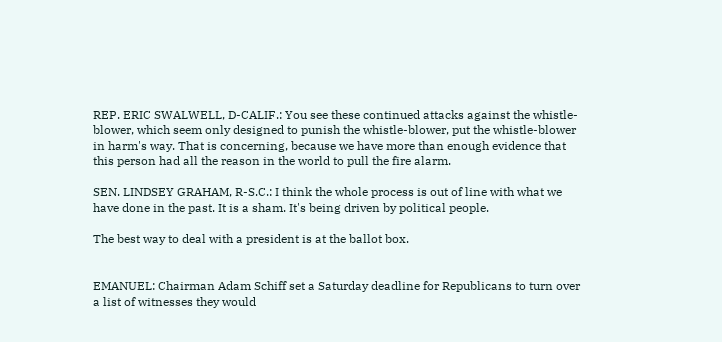REP. ERIC SWALWELL, D-CALIF.: You see these continued attacks against the whistle-blower, which seem only designed to punish the whistle-blower, put the whistle-blower in harm's way. That is concerning, because we have more than enough evidence that this person had all the reason in the world to pull the fire alarm.

SEN. LINDSEY GRAHAM, R-S.C.: I think the whole process is out of line with what we have done in the past. It is a sham. It's being driven by political people.

The best way to deal with a president is at the ballot box.


EMANUEL: Chairman Adam Schiff set a Saturday deadline for Republicans to turn over a list of witnesses they would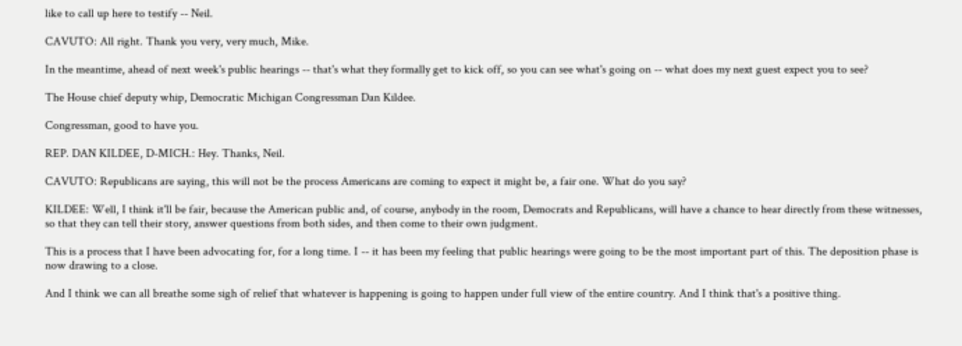like to call up here to testify -- Neil.

CAVUTO: All right. Thank you very, very much, Mike.

In the meantime, ahead of next week's public hearings -- that's what they formally get to kick off, so you can see what's going on -- what does my next guest expect you to see?

The House chief deputy whip, Democratic Michigan Congressman Dan Kildee.

Congressman, good to have you.

REP. DAN KILDEE, D-MICH.: Hey. Thanks, Neil.

CAVUTO: Republicans are saying, this will not be the process Americans are coming to expect it might be, a fair one. What do you say?

KILDEE: Well, I think it'll be fair, because the American public and, of course, anybody in the room, Democrats and Republicans, will have a chance to hear directly from these witnesses, so that they can tell their story, answer questions from both sides, and then come to their own judgment.

This is a process that I have been advocating for, for a long time. I -- it has been my feeling that public hearings were going to be the most important part of this. The deposition phase is now drawing to a close.

And I think we can all breathe some sigh of relief that whatever is happening is going to happen under full view of the entire country. And I think that's a positive thing.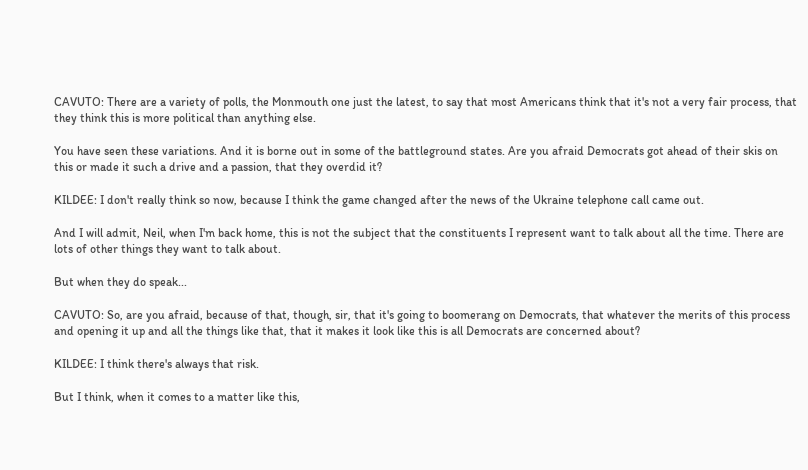CAVUTO: There are a variety of polls, the Monmouth one just the latest, to say that most Americans think that it's not a very fair process, that they think this is more political than anything else.

You have seen these variations. And it is borne out in some of the battleground states. Are you afraid Democrats got ahead of their skis on this or made it such a drive and a passion, that they overdid it?

KILDEE: I don't really think so now, because I think the game changed after the news of the Ukraine telephone call came out.

And I will admit, Neil, when I'm back home, this is not the subject that the constituents I represent want to talk about all the time. There are lots of other things they want to talk about.

But when they do speak...

CAVUTO: So, are you afraid, because of that, though, sir, that it's going to boomerang on Democrats, that whatever the merits of this process and opening it up and all the things like that, that it makes it look like this is all Democrats are concerned about?

KILDEE: I think there's always that risk.

But I think, when it comes to a matter like this,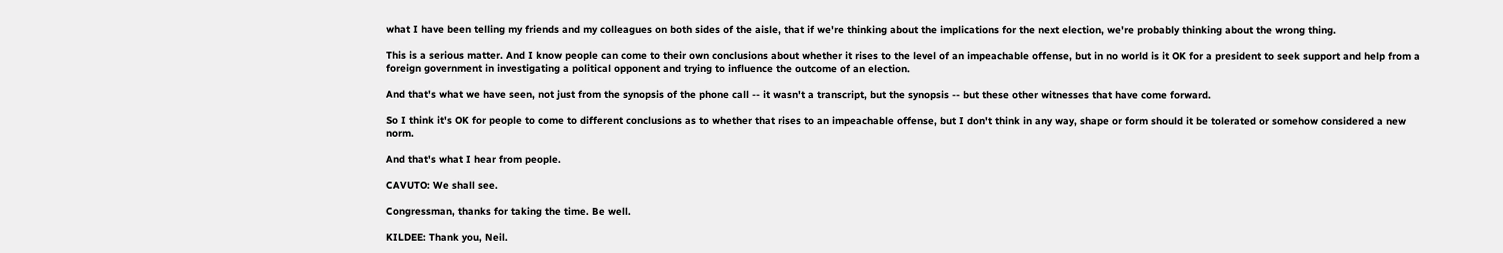what I have been telling my friends and my colleagues on both sides of the aisle, that if we're thinking about the implications for the next election, we're probably thinking about the wrong thing.

This is a serious matter. And I know people can come to their own conclusions about whether it rises to the level of an impeachable offense, but in no world is it OK for a president to seek support and help from a foreign government in investigating a political opponent and trying to influence the outcome of an election.

And that's what we have seen, not just from the synopsis of the phone call -- it wasn't a transcript, but the synopsis -- but these other witnesses that have come forward.

So I think it's OK for people to come to different conclusions as to whether that rises to an impeachable offense, but I don't think in any way, shape or form should it be tolerated or somehow considered a new norm.

And that's what I hear from people.

CAVUTO: We shall see.

Congressman, thanks for taking the time. Be well.

KILDEE: Thank you, Neil.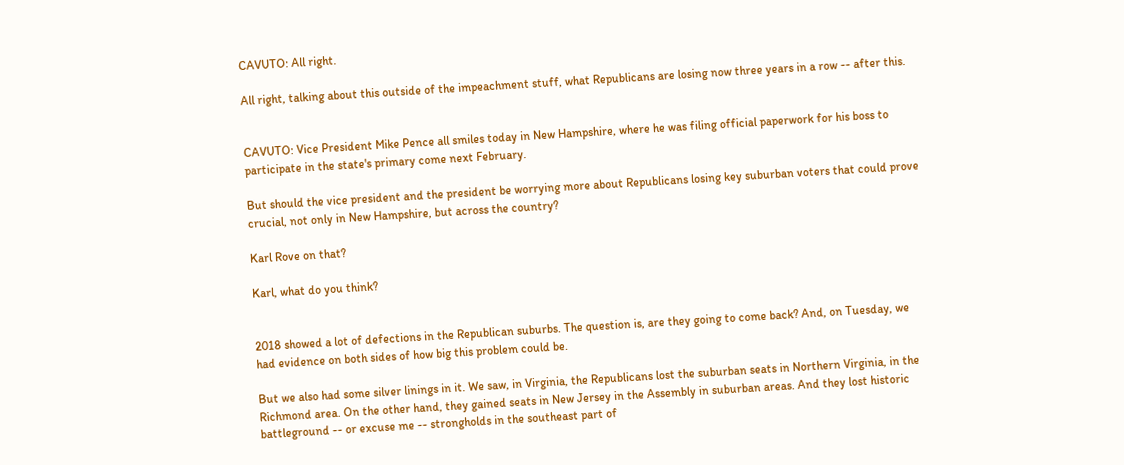CAVUTO: All right.

All right, talking about this outside of the impeachment stuff, what Republicans are losing now three years in a row -- after this.


CAVUTO: Vice President Mike Pence all smiles today in New Hampshire, where he was filing official paperwork for his boss to participate in the state's primary come next February.

But should the vice president and the president be worrying more about Republicans losing key suburban voters that could prove crucial, not only in New Hampshire, but across the country?

Karl Rove on that?

Karl, what do you think?


2018 showed a lot of defections in the Republican suburbs. The question is, are they going to come back? And, on Tuesday, we had evidence on both sides of how big this problem could be.

But we also had some silver linings in it. We saw, in Virginia, the Republicans lost the suburban seats in Northern Virginia, in the Richmond area. On the other hand, they gained seats in New Jersey in the Assembly in suburban areas. And they lost historic battleground -- or excuse me -- strongholds in the southeast part of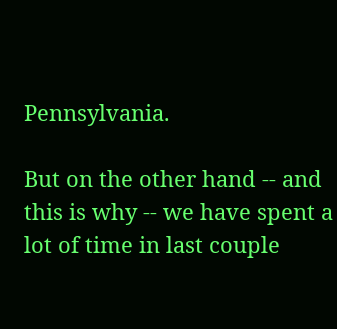Pennsylvania.

But on the other hand -- and this is why -- we have spent a lot of time in last couple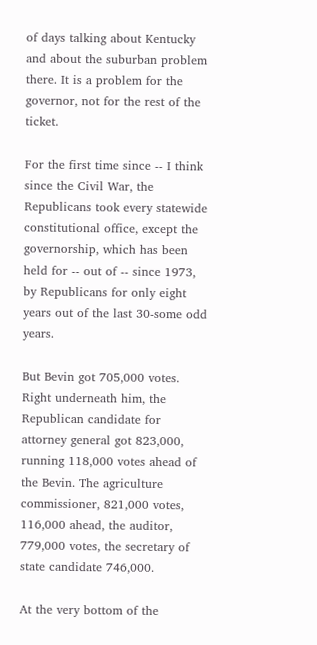of days talking about Kentucky and about the suburban problem there. It is a problem for the governor, not for the rest of the ticket.

For the first time since -- I think since the Civil War, the Republicans took every statewide constitutional office, except the governorship, which has been held for -- out of -- since 1973, by Republicans for only eight years out of the last 30-some odd years.

But Bevin got 705,000 votes. Right underneath him, the Republican candidate for attorney general got 823,000, running 118,000 votes ahead of the Bevin. The agriculture commissioner, 821,000 votes, 116,000 ahead, the auditor, 779,000 votes, the secretary of state candidate 746,000.

At the very bottom of the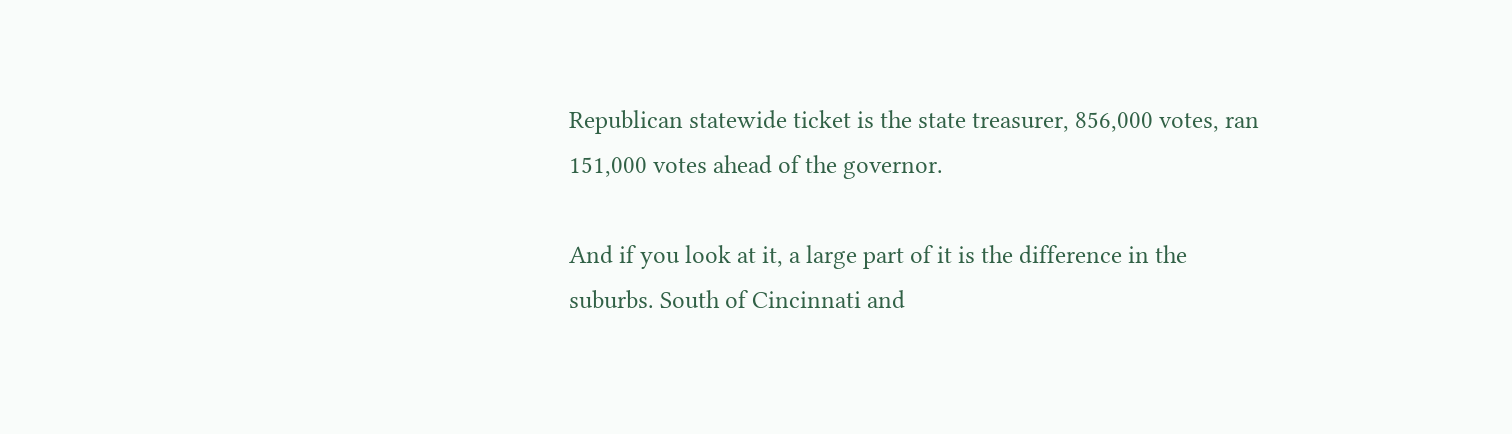Republican statewide ticket is the state treasurer, 856,000 votes, ran 151,000 votes ahead of the governor.

And if you look at it, a large part of it is the difference in the suburbs. South of Cincinnati and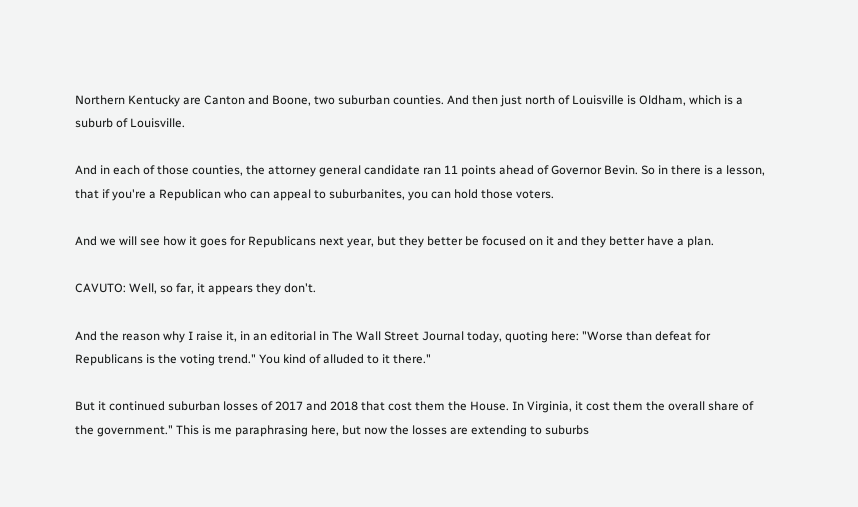Northern Kentucky are Canton and Boone, two suburban counties. And then just north of Louisville is Oldham, which is a suburb of Louisville.

And in each of those counties, the attorney general candidate ran 11 points ahead of Governor Bevin. So in there is a lesson, that if you're a Republican who can appeal to suburbanites, you can hold those voters.

And we will see how it goes for Republicans next year, but they better be focused on it and they better have a plan.

CAVUTO: Well, so far, it appears they don't.

And the reason why I raise it, in an editorial in The Wall Street Journal today, quoting here: "Worse than defeat for Republicans is the voting trend." You kind of alluded to it there."

But it continued suburban losses of 2017 and 2018 that cost them the House. In Virginia, it cost them the overall share of the government." This is me paraphrasing here, but now the losses are extending to suburbs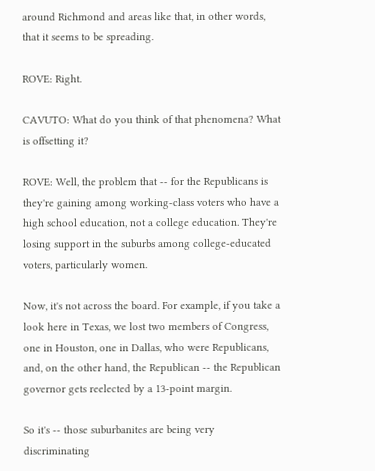around Richmond and areas like that, in other words, that it seems to be spreading.

ROVE: Right.

CAVUTO: What do you think of that phenomena? What is offsetting it?

ROVE: Well, the problem that -- for the Republicans is they're gaining among working-class voters who have a high school education, not a college education. They're losing support in the suburbs among college-educated voters, particularly women.

Now, it's not across the board. For example, if you take a look here in Texas, we lost two members of Congress, one in Houston, one in Dallas, who were Republicans, and, on the other hand, the Republican -- the Republican governor gets reelected by a 13-point margin.

So it's -- those suburbanites are being very discriminating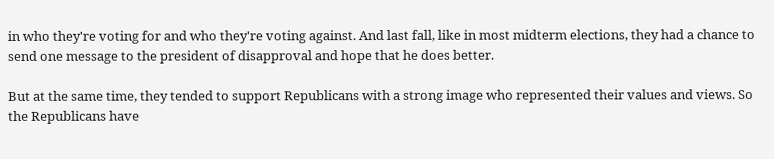in who they're voting for and who they're voting against. And last fall, like in most midterm elections, they had a chance to send one message to the president of disapproval and hope that he does better.

But at the same time, they tended to support Republicans with a strong image who represented their values and views. So the Republicans have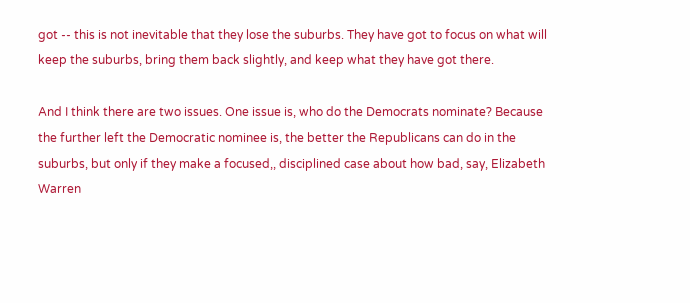got -- this is not inevitable that they lose the suburbs. They have got to focus on what will keep the suburbs, bring them back slightly, and keep what they have got there.

And I think there are two issues. One issue is, who do the Democrats nominate? Because the further left the Democratic nominee is, the better the Republicans can do in the suburbs, but only if they make a focused,, disciplined case about how bad, say, Elizabeth Warren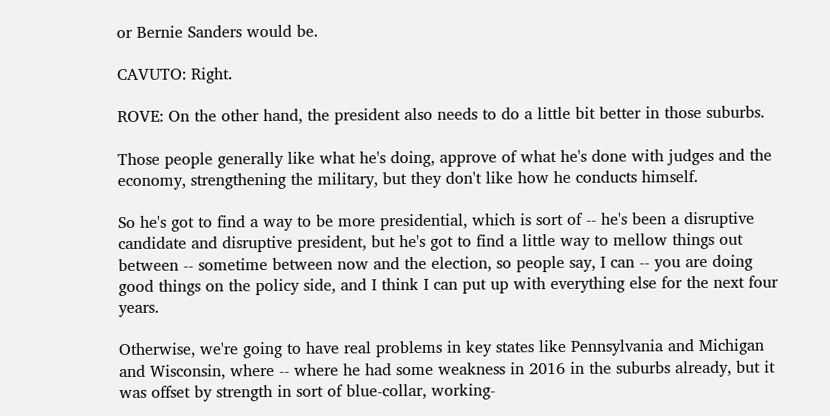or Bernie Sanders would be.

CAVUTO: Right.

ROVE: On the other hand, the president also needs to do a little bit better in those suburbs.

Those people generally like what he's doing, approve of what he's done with judges and the economy, strengthening the military, but they don't like how he conducts himself.

So he's got to find a way to be more presidential, which is sort of -- he's been a disruptive candidate and disruptive president, but he's got to find a little way to mellow things out between -- sometime between now and the election, so people say, I can -- you are doing good things on the policy side, and I think I can put up with everything else for the next four years.

Otherwise, we're going to have real problems in key states like Pennsylvania and Michigan and Wisconsin, where -- where he had some weakness in 2016 in the suburbs already, but it was offset by strength in sort of blue-collar, working-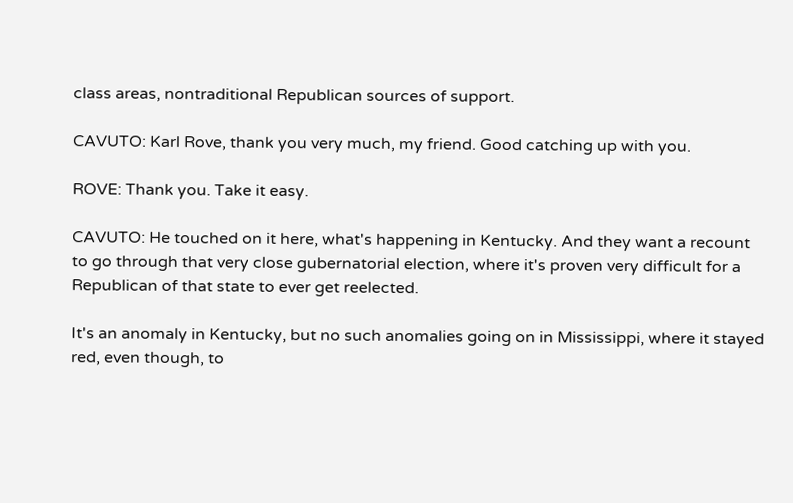class areas, nontraditional Republican sources of support.

CAVUTO: Karl Rove, thank you very much, my friend. Good catching up with you.

ROVE: Thank you. Take it easy.

CAVUTO: He touched on it here, what's happening in Kentucky. And they want a recount to go through that very close gubernatorial election, where it's proven very difficult for a Republican of that state to ever get reelected.

It's an anomaly in Kentucky, but no such anomalies going on in Mississippi, where it stayed red, even though, to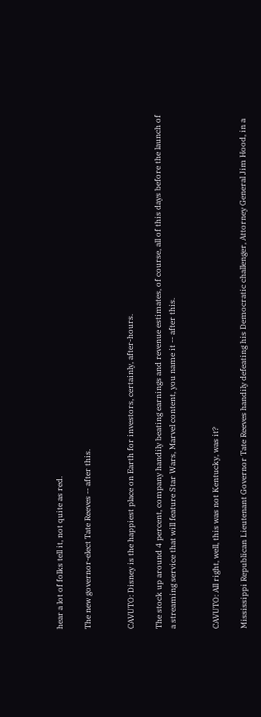hear a lot of folks tell it, not quite as red.

The new governor-elect Tate Reeves -- after this.


CAVUTO: Disney is the happiest place on Earth for investors, certainly, after-hours.

The stock up around 4 percent, company handily beating earnings and revenue estimates, of course, all of this days before the launch of a streaming service that will feature Star Wars, Marvel content, you name it -- after this.


CAVUTO: All right, well, this was not Kentucky, was it?

Mississippi Republican Lieutenant Governor Tate Reeves handily defeating his Democratic challenger, Attorney General Jim Hood, in a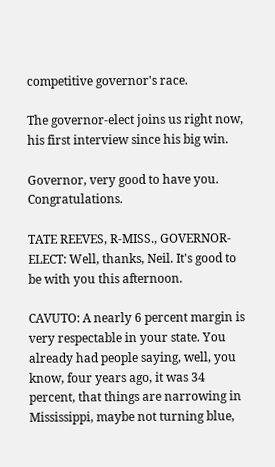competitive governor's race.

The governor-elect joins us right now, his first interview since his big win.

Governor, very good to have you. Congratulations.

TATE REEVES, R-MISS., GOVERNOR-ELECT: Well, thanks, Neil. It's good to be with you this afternoon.

CAVUTO: A nearly 6 percent margin is very respectable in your state. You already had people saying, well, you know, four years ago, it was 34 percent, that things are narrowing in Mississippi, maybe not turning blue,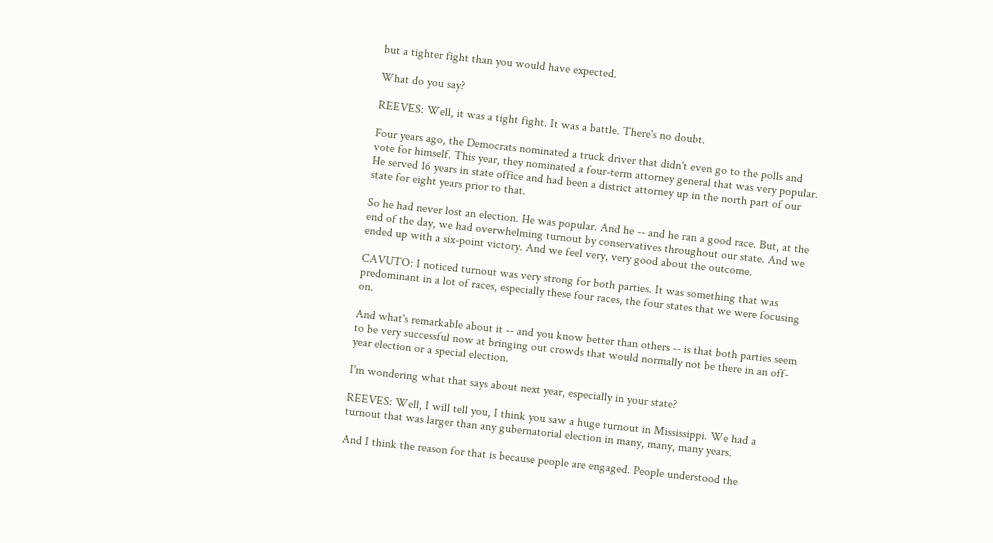but a tighter fight than you would have expected.

What do you say?

REEVES: Well, it was a tight fight. It was a battle. There's no doubt.

Four years ago, the Democrats nominated a truck driver that didn't even go to the polls and vote for himself. This year, they nominated a four-term attorney general that was very popular. He served 16 years in state office and had been a district attorney up in the north part of our state for eight years prior to that.

So he had never lost an election. He was popular. And he -- and he ran a good race. But, at the end of the day, we had overwhelming turnout by conservatives throughout our state. And we ended up with a six-point victory. And we feel very, very good about the outcome.

CAVUTO: I noticed turnout was very strong for both parties. It was something that was predominant in a lot of races, especially these four races, the four states that we were focusing on.

And what's remarkable about it -- and you know better than others -- is that both parties seem to be very successful now at bringing out crowds that would normally not be there in an off-year election or a special election.

I'm wondering what that says about next year, especially in your state?

REEVES: Well, I will tell you, I think you saw a huge turnout in Mississippi. We had a turnout that was larger than any gubernatorial election in many, many, many years.

And I think the reason for that is because people are engaged. People understood the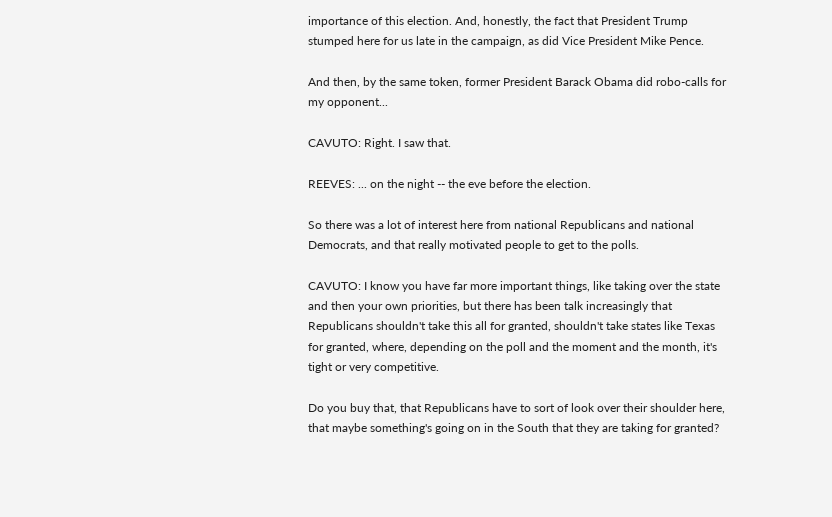importance of this election. And, honestly, the fact that President Trump stumped here for us late in the campaign, as did Vice President Mike Pence.

And then, by the same token, former President Barack Obama did robo-calls for my opponent...

CAVUTO: Right. I saw that.

REEVES: ... on the night -- the eve before the election.

So there was a lot of interest here from national Republicans and national Democrats, and that really motivated people to get to the polls.

CAVUTO: I know you have far more important things, like taking over the state and then your own priorities, but there has been talk increasingly that Republicans shouldn't take this all for granted, shouldn't take states like Texas for granted, where, depending on the poll and the moment and the month, it's tight or very competitive.

Do you buy that, that Republicans have to sort of look over their shoulder here, that maybe something's going on in the South that they are taking for granted?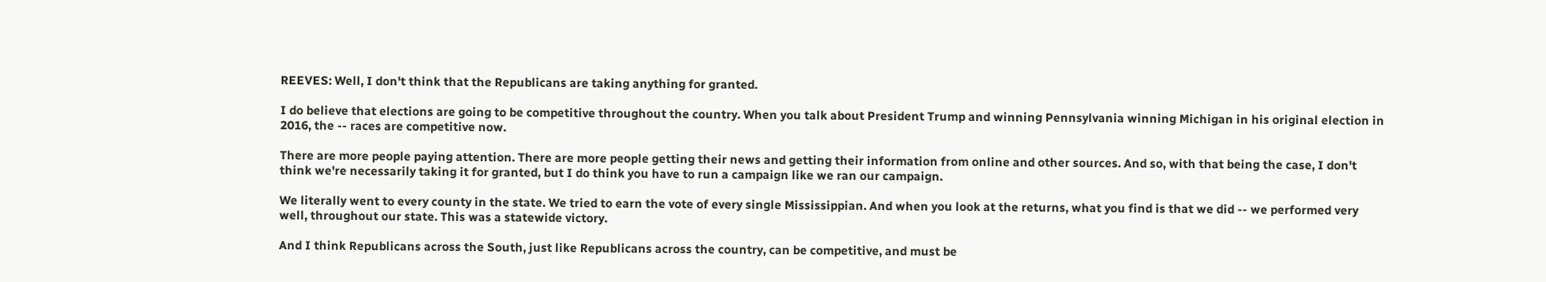REEVES: Well, I don't think that the Republicans are taking anything for granted.

I do believe that elections are going to be competitive throughout the country. When you talk about President Trump and winning Pennsylvania winning Michigan in his original election in 2016, the -- races are competitive now.

There are more people paying attention. There are more people getting their news and getting their information from online and other sources. And so, with that being the case, I don't think we're necessarily taking it for granted, but I do think you have to run a campaign like we ran our campaign.

We literally went to every county in the state. We tried to earn the vote of every single Mississippian. And when you look at the returns, what you find is that we did -- we performed very well, throughout our state. This was a statewide victory.

And I think Republicans across the South, just like Republicans across the country, can be competitive, and must be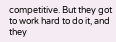competitive. But they got to work hard to do it, and they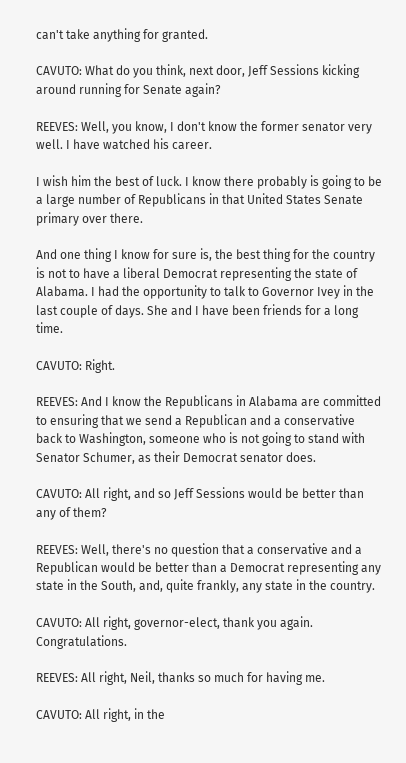can't take anything for granted.

CAVUTO: What do you think, next door, Jeff Sessions kicking around running for Senate again?

REEVES: Well, you know, I don't know the former senator very well. I have watched his career.

I wish him the best of luck. I know there probably is going to be a large number of Republicans in that United States Senate primary over there.

And one thing I know for sure is, the best thing for the country is not to have a liberal Democrat representing the state of Alabama. I had the opportunity to talk to Governor Ivey in the last couple of days. She and I have been friends for a long time.

CAVUTO: Right.

REEVES: And I know the Republicans in Alabama are committed to ensuring that we send a Republican and a conservative back to Washington, someone who is not going to stand with Senator Schumer, as their Democrat senator does.

CAVUTO: All right, and so Jeff Sessions would be better than any of them?

REEVES: Well, there's no question that a conservative and a Republican would be better than a Democrat representing any state in the South, and, quite frankly, any state in the country.

CAVUTO: All right, governor-elect, thank you again. Congratulations.

REEVES: All right, Neil, thanks so much for having me.

CAVUTO: All right, in the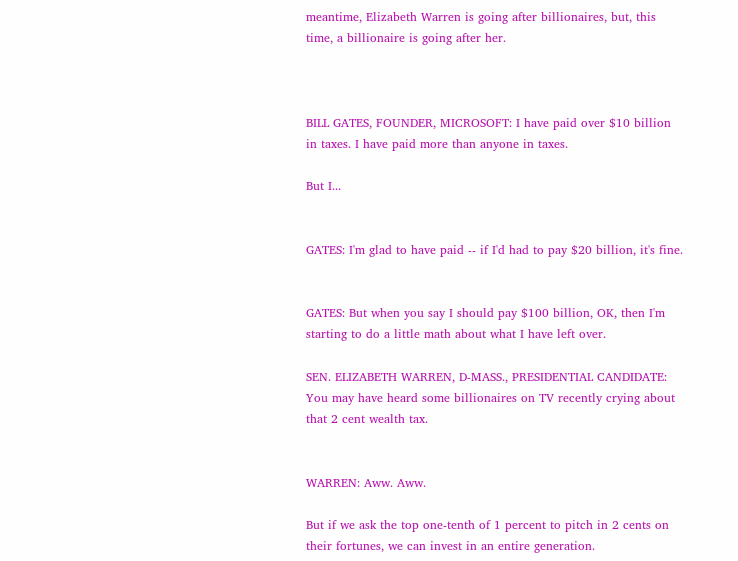meantime, Elizabeth Warren is going after billionaires, but, this time, a billionaire is going after her.



BILL GATES, FOUNDER, MICROSOFT: I have paid over $10 billion in taxes. I have paid more than anyone in taxes.

But I...


GATES: I'm glad to have paid -- if I'd had to pay $20 billion, it's fine.


GATES: But when you say I should pay $100 billion, OK, then I'm starting to do a little math about what I have left over.

SEN. ELIZABETH WARREN, D-MASS., PRESIDENTIAL CANDIDATE: You may have heard some billionaires on TV recently crying about that 2 cent wealth tax.


WARREN: Aww. Aww.

But if we ask the top one-tenth of 1 percent to pitch in 2 cents on their fortunes, we can invest in an entire generation.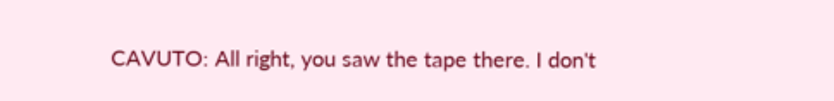CAVUTO: All right, you saw the tape there. I don't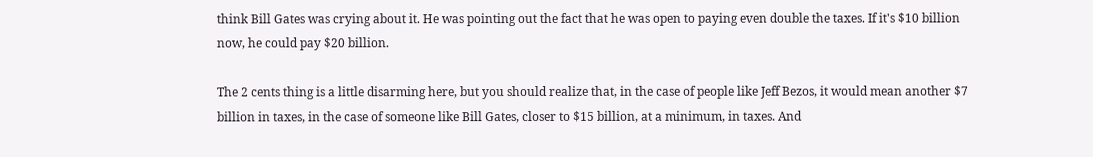think Bill Gates was crying about it. He was pointing out the fact that he was open to paying even double the taxes. If it's $10 billion now, he could pay $20 billion.

The 2 cents thing is a little disarming here, but you should realize that, in the case of people like Jeff Bezos, it would mean another $7 billion in taxes, in the case of someone like Bill Gates, closer to $15 billion, at a minimum, in taxes. And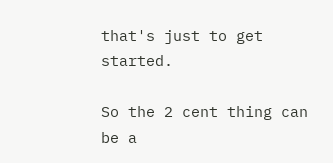that's just to get started.

So the 2 cent thing can be a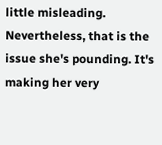little misleading. Nevertheless, that is the issue she's pounding. It's making her very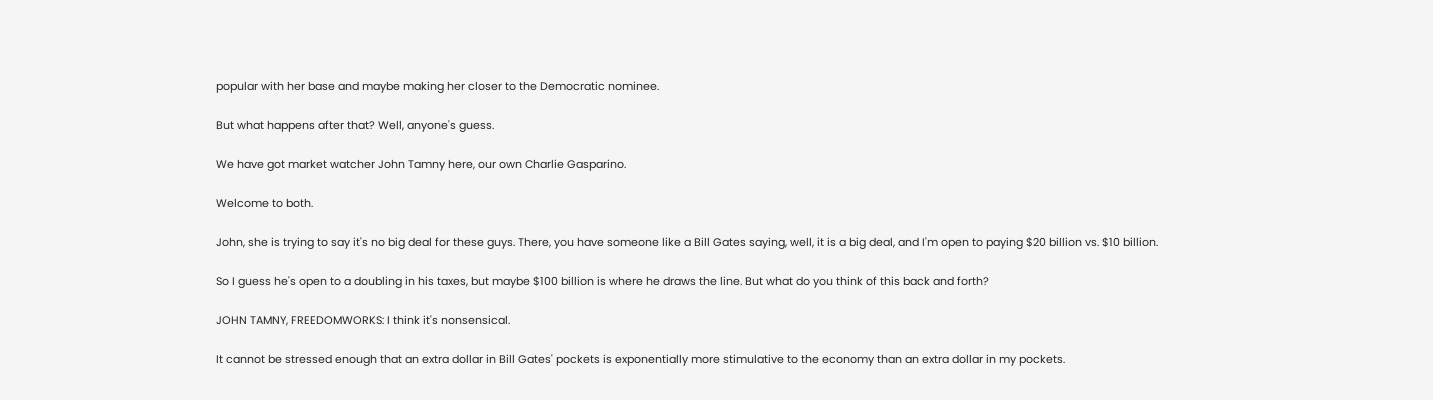popular with her base and maybe making her closer to the Democratic nominee.

But what happens after that? Well, anyone's guess.

We have got market watcher John Tamny here, our own Charlie Gasparino.

Welcome to both.

John, she is trying to say it's no big deal for these guys. There, you have someone like a Bill Gates saying, well, it is a big deal, and I'm open to paying $20 billion vs. $10 billion.

So I guess he's open to a doubling in his taxes, but maybe $100 billion is where he draws the line. But what do you think of this back and forth?

JOHN TAMNY, FREEDOMWORKS: I think it's nonsensical.

It cannot be stressed enough that an extra dollar in Bill Gates' pockets is exponentially more stimulative to the economy than an extra dollar in my pockets.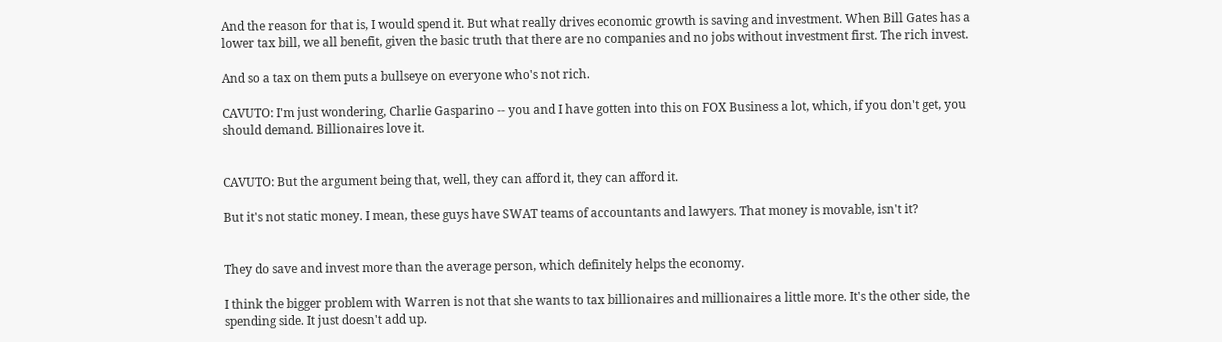And the reason for that is, I would spend it. But what really drives economic growth is saving and investment. When Bill Gates has a lower tax bill, we all benefit, given the basic truth that there are no companies and no jobs without investment first. The rich invest.

And so a tax on them puts a bullseye on everyone who's not rich.

CAVUTO: I'm just wondering, Charlie Gasparino -- you and I have gotten into this on FOX Business a lot, which, if you don't get, you should demand. Billionaires love it.


CAVUTO: But the argument being that, well, they can afford it, they can afford it.

But it's not static money. I mean, these guys have SWAT teams of accountants and lawyers. That money is movable, isn't it?


They do save and invest more than the average person, which definitely helps the economy.

I think the bigger problem with Warren is not that she wants to tax billionaires and millionaires a little more. It's the other side, the spending side. It just doesn't add up.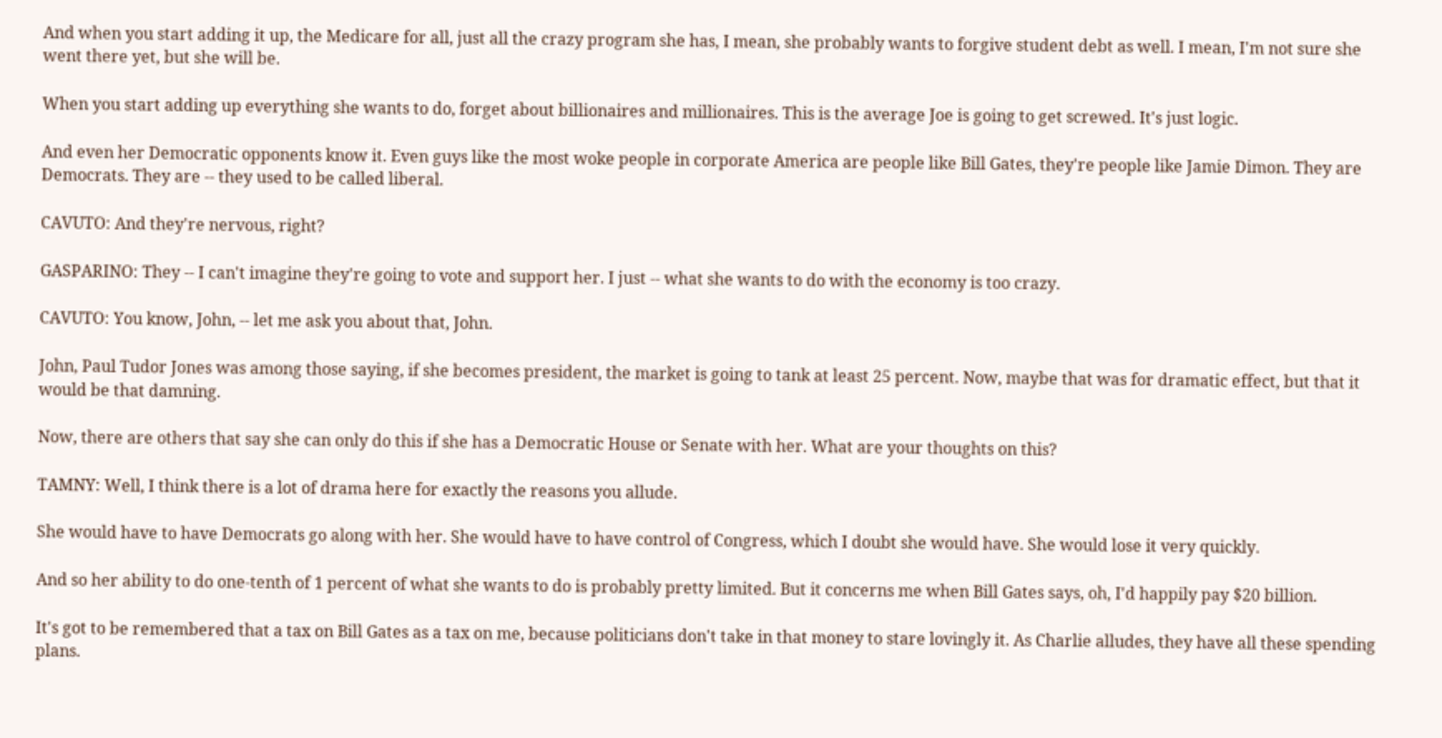And when you start adding it up, the Medicare for all, just all the crazy program she has, I mean, she probably wants to forgive student debt as well. I mean, I'm not sure she went there yet, but she will be.

When you start adding up everything she wants to do, forget about billionaires and millionaires. This is the average Joe is going to get screwed. It's just logic.

And even her Democratic opponents know it. Even guys like the most woke people in corporate America are people like Bill Gates, they're people like Jamie Dimon. They are Democrats. They are -- they used to be called liberal.

CAVUTO: And they're nervous, right?

GASPARINO: They -- I can't imagine they're going to vote and support her. I just -- what she wants to do with the economy is too crazy.

CAVUTO: You know, John, -- let me ask you about that, John.

John, Paul Tudor Jones was among those saying, if she becomes president, the market is going to tank at least 25 percent. Now, maybe that was for dramatic effect, but that it would be that damning.

Now, there are others that say she can only do this if she has a Democratic House or Senate with her. What are your thoughts on this?

TAMNY: Well, I think there is a lot of drama here for exactly the reasons you allude.

She would have to have Democrats go along with her. She would have to have control of Congress, which I doubt she would have. She would lose it very quickly.

And so her ability to do one-tenth of 1 percent of what she wants to do is probably pretty limited. But it concerns me when Bill Gates says, oh, I'd happily pay $20 billion.

It's got to be remembered that a tax on Bill Gates as a tax on me, because politicians don't take in that money to stare lovingly it. As Charlie alludes, they have all these spending plans.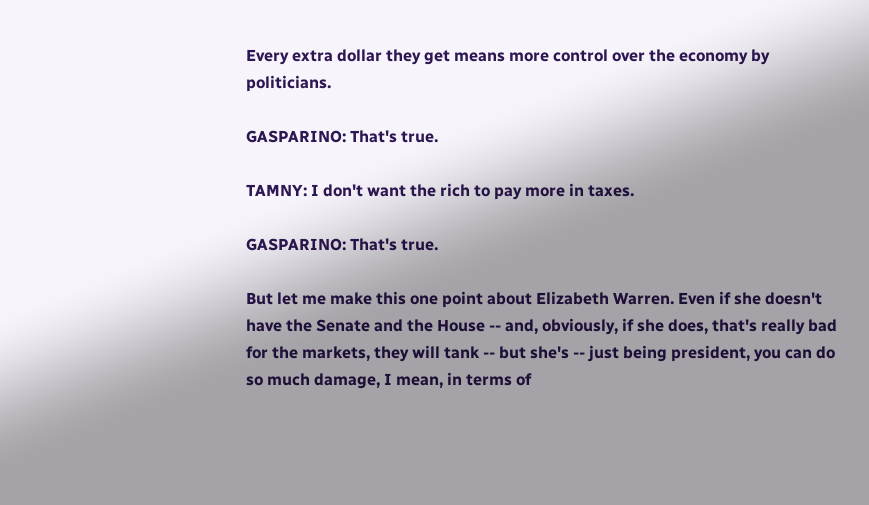Every extra dollar they get means more control over the economy by politicians.

GASPARINO: That's true.

TAMNY: I don't want the rich to pay more in taxes.

GASPARINO: That's true.

But let me make this one point about Elizabeth Warren. Even if she doesn't have the Senate and the House -- and, obviously, if she does, that's really bad for the markets, they will tank -- but she's -- just being president, you can do so much damage, I mean, in terms of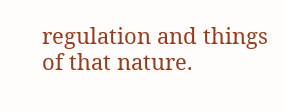regulation and things of that nature.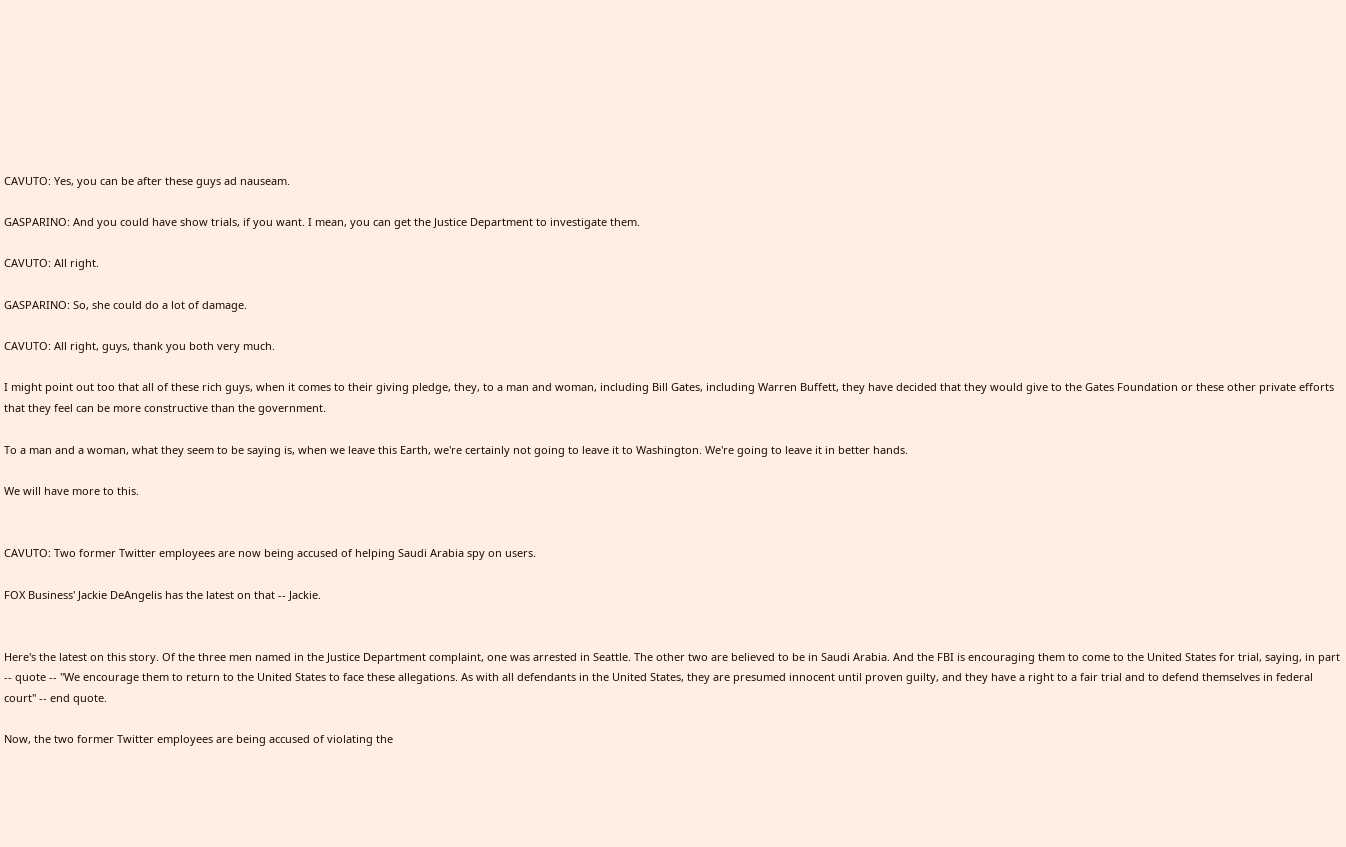CAVUTO: Yes, you can be after these guys ad nauseam.

GASPARINO: And you could have show trials, if you want. I mean, you can get the Justice Department to investigate them.

CAVUTO: All right.

GASPARINO: So, she could do a lot of damage.

CAVUTO: All right, guys, thank you both very much.

I might point out too that all of these rich guys, when it comes to their giving pledge, they, to a man and woman, including Bill Gates, including Warren Buffett, they have decided that they would give to the Gates Foundation or these other private efforts that they feel can be more constructive than the government.

To a man and a woman, what they seem to be saying is, when we leave this Earth, we're certainly not going to leave it to Washington. We're going to leave it in better hands.

We will have more to this.


CAVUTO: Two former Twitter employees are now being accused of helping Saudi Arabia spy on users.

FOX Business' Jackie DeAngelis has the latest on that -- Jackie.


Here's the latest on this story. Of the three men named in the Justice Department complaint, one was arrested in Seattle. The other two are believed to be in Saudi Arabia. And the FBI is encouraging them to come to the United States for trial, saying, in part -- quote -- "We encourage them to return to the United States to face these allegations. As with all defendants in the United States, they are presumed innocent until proven guilty, and they have a right to a fair trial and to defend themselves in federal court" -- end quote.

Now, the two former Twitter employees are being accused of violating the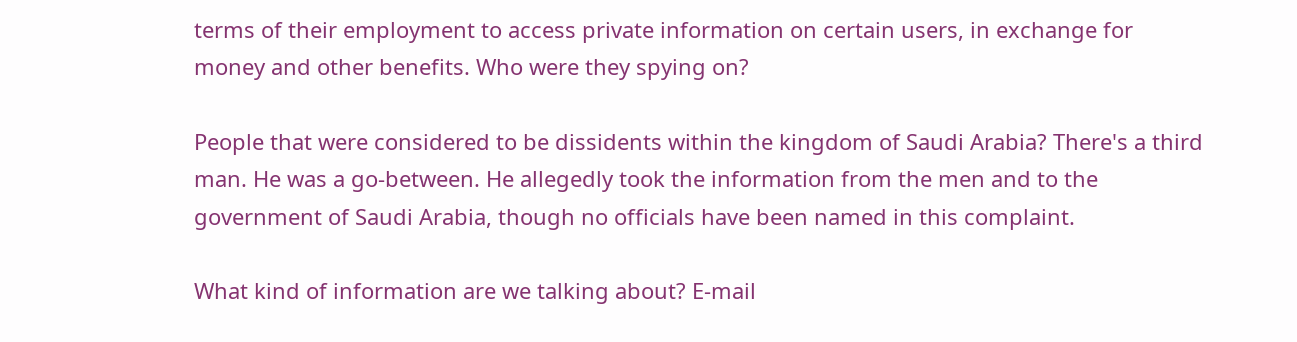terms of their employment to access private information on certain users, in exchange for money and other benefits. Who were they spying on?

People that were considered to be dissidents within the kingdom of Saudi Arabia? There's a third man. He was a go-between. He allegedly took the information from the men and to the government of Saudi Arabia, though no officials have been named in this complaint.

What kind of information are we talking about? E-mail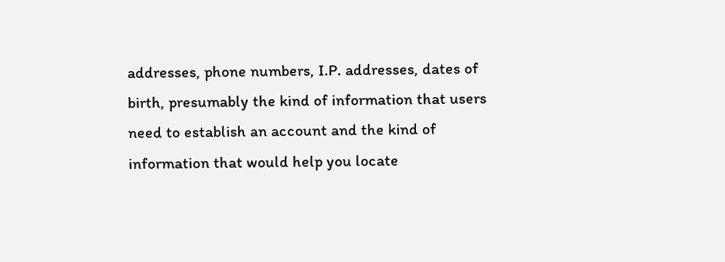addresses, phone numbers, I.P. addresses, dates of birth, presumably the kind of information that users need to establish an account and the kind of information that would help you locate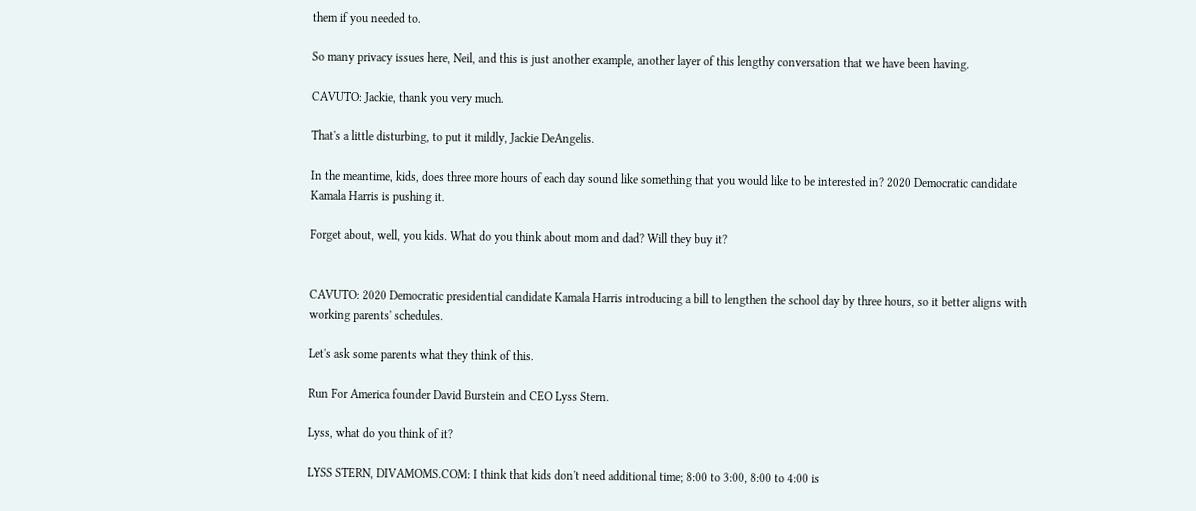them if you needed to.

So many privacy issues here, Neil, and this is just another example, another layer of this lengthy conversation that we have been having.

CAVUTO: Jackie, thank you very much.

That's a little disturbing, to put it mildly, Jackie DeAngelis.

In the meantime, kids, does three more hours of each day sound like something that you would like to be interested in? 2020 Democratic candidate Kamala Harris is pushing it.

Forget about, well, you kids. What do you think about mom and dad? Will they buy it?


CAVUTO: 2020 Democratic presidential candidate Kamala Harris introducing a bill to lengthen the school day by three hours, so it better aligns with working parents' schedules.

Let's ask some parents what they think of this.

Run For America founder David Burstein and CEO Lyss Stern.

Lyss, what do you think of it?

LYSS STERN, DIVAMOMS.COM: I think that kids don't need additional time; 8:00 to 3:00, 8:00 to 4:00 is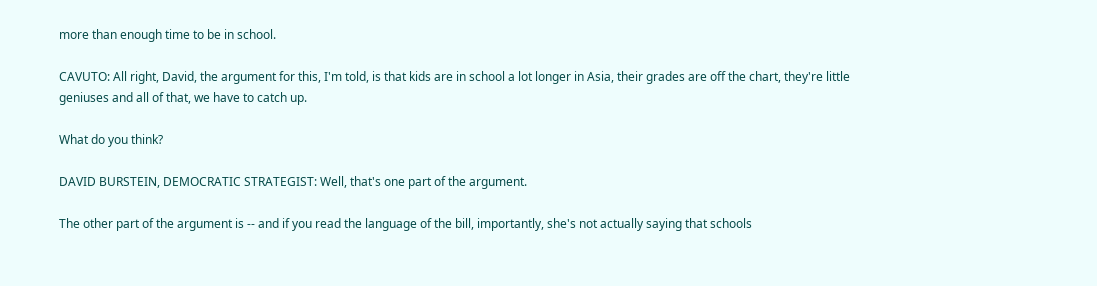more than enough time to be in school.

CAVUTO: All right, David, the argument for this, I'm told, is that kids are in school a lot longer in Asia, their grades are off the chart, they're little geniuses and all of that, we have to catch up.

What do you think?

DAVID BURSTEIN, DEMOCRATIC STRATEGIST: Well, that's one part of the argument.

The other part of the argument is -- and if you read the language of the bill, importantly, she's not actually saying that schools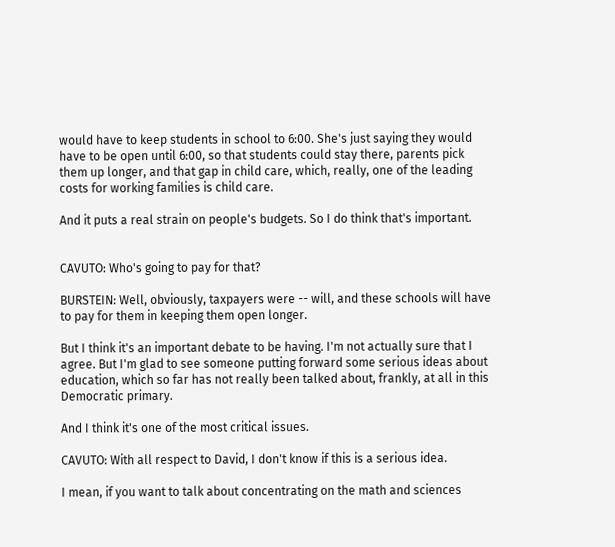would have to keep students in school to 6:00. She's just saying they would have to be open until 6:00, so that students could stay there, parents pick them up longer, and that gap in child care, which, really, one of the leading costs for working families is child care.

And it puts a real strain on people's budgets. So I do think that's important.


CAVUTO: Who's going to pay for that?

BURSTEIN: Well, obviously, taxpayers were -- will, and these schools will have to pay for them in keeping them open longer.

But I think it's an important debate to be having. I'm not actually sure that I agree. But I'm glad to see someone putting forward some serious ideas about education, which so far has not really been talked about, frankly, at all in this Democratic primary.

And I think it's one of the most critical issues.

CAVUTO: With all respect to David, I don't know if this is a serious idea.

I mean, if you want to talk about concentrating on the math and sciences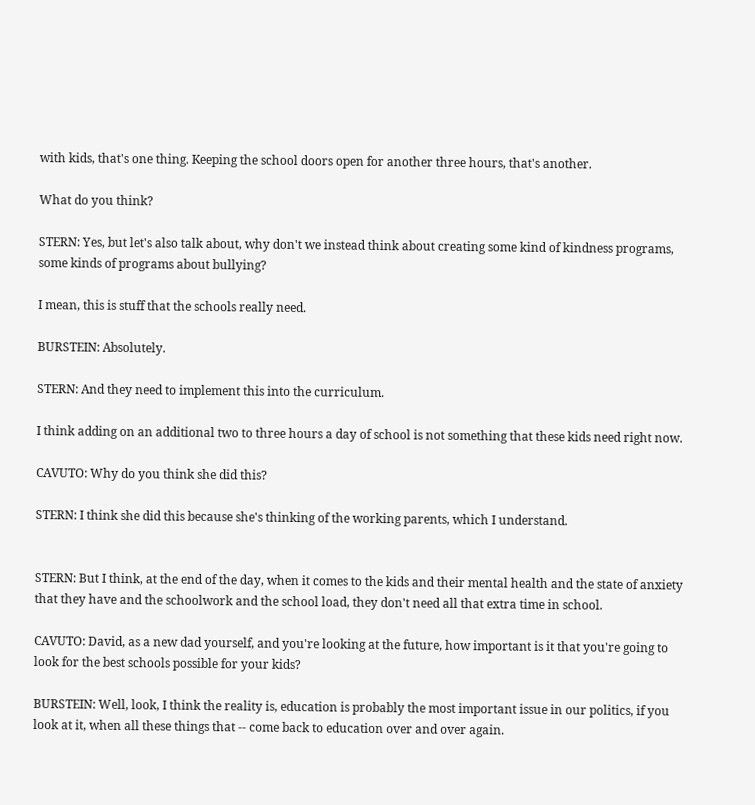with kids, that's one thing. Keeping the school doors open for another three hours, that's another.

What do you think?

STERN: Yes, but let's also talk about, why don't we instead think about creating some kind of kindness programs, some kinds of programs about bullying?

I mean, this is stuff that the schools really need.

BURSTEIN: Absolutely.

STERN: And they need to implement this into the curriculum.

I think adding on an additional two to three hours a day of school is not something that these kids need right now.

CAVUTO: Why do you think she did this?

STERN: I think she did this because she's thinking of the working parents, which I understand.


STERN: But I think, at the end of the day, when it comes to the kids and their mental health and the state of anxiety that they have and the schoolwork and the school load, they don't need all that extra time in school.

CAVUTO: David, as a new dad yourself, and you're looking at the future, how important is it that you're going to look for the best schools possible for your kids?

BURSTEIN: Well, look, I think the reality is, education is probably the most important issue in our politics, if you look at it, when all these things that -- come back to education over and over again.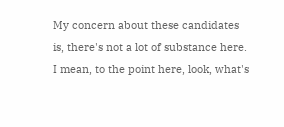My concern about these candidates is, there's not a lot of substance here. I mean, to the point here, look, what's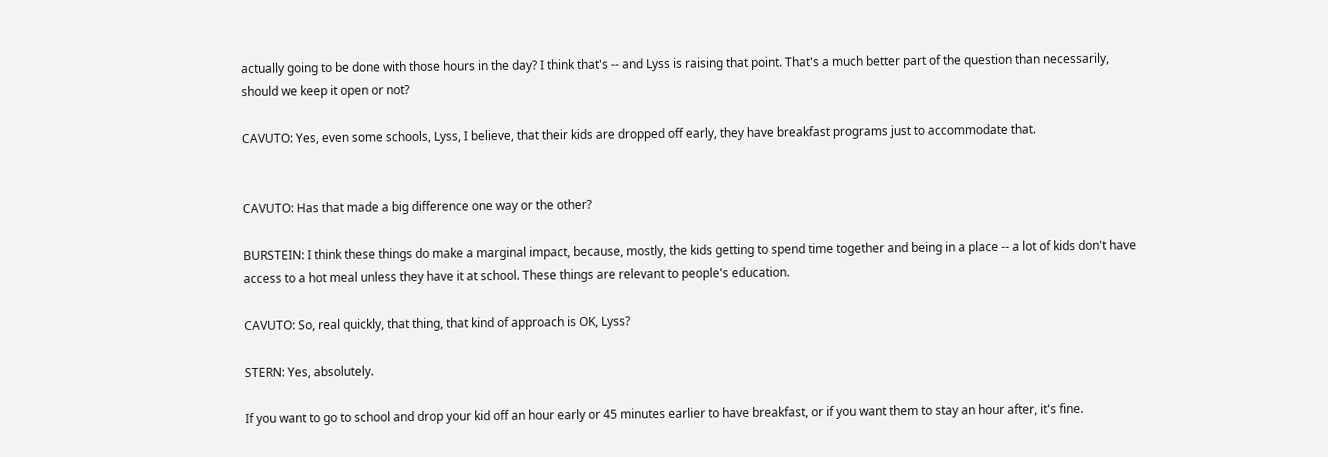actually going to be done with those hours in the day? I think that's -- and Lyss is raising that point. That's a much better part of the question than necessarily, should we keep it open or not?

CAVUTO: Yes, even some schools, Lyss, I believe, that their kids are dropped off early, they have breakfast programs just to accommodate that.


CAVUTO: Has that made a big difference one way or the other?

BURSTEIN: I think these things do make a marginal impact, because, mostly, the kids getting to spend time together and being in a place -- a lot of kids don't have access to a hot meal unless they have it at school. These things are relevant to people's education.

CAVUTO: So, real quickly, that thing, that kind of approach is OK, Lyss?

STERN: Yes, absolutely.

If you want to go to school and drop your kid off an hour early or 45 minutes earlier to have breakfast, or if you want them to stay an hour after, it's fine.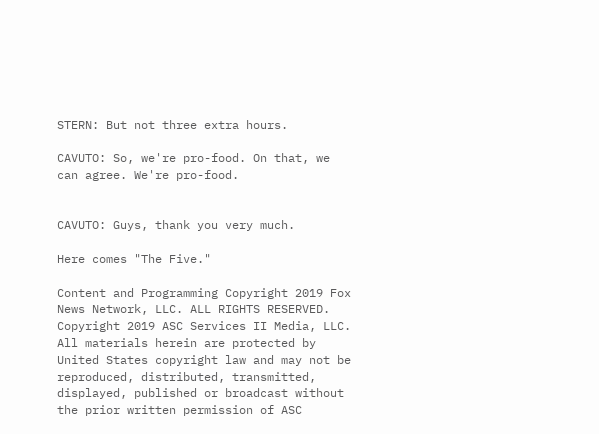STERN: But not three extra hours.

CAVUTO: So, we're pro-food. On that, we can agree. We're pro-food.


CAVUTO: Guys, thank you very much.

Here comes "The Five."

Content and Programming Copyright 2019 Fox News Network, LLC. ALL RIGHTS RESERVED. Copyright 2019 ASC Services II Media, LLC. All materials herein are protected by United States copyright law and may not be reproduced, distributed, transmitted, displayed, published or broadcast without the prior written permission of ASC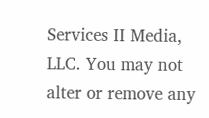Services II Media, LLC. You may not alter or remove any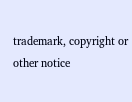trademark, copyright or other notice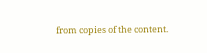from copies of the content.